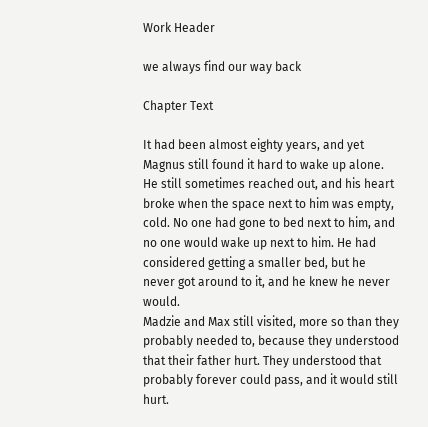Work Header

we always find our way back

Chapter Text

It had been almost eighty years, and yet Magnus still found it hard to wake up alone. He still sometimes reached out, and his heart broke when the space next to him was empty, cold. No one had gone to bed next to him, and no one would wake up next to him. He had considered getting a smaller bed, but he never got around to it, and he knew he never would.
Madzie and Max still visited, more so than they probably needed to, because they understood that their father hurt. They understood that probably forever could pass, and it would still hurt.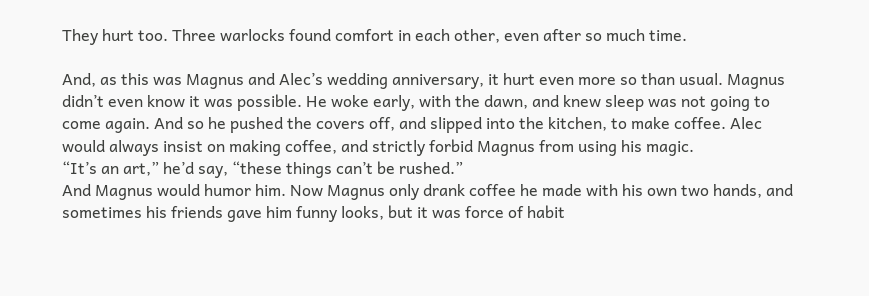They hurt too. Three warlocks found comfort in each other, even after so much time.

And, as this was Magnus and Alec’s wedding anniversary, it hurt even more so than usual. Magnus didn’t even know it was possible. He woke early, with the dawn, and knew sleep was not going to come again. And so he pushed the covers off, and slipped into the kitchen, to make coffee. Alec would always insist on making coffee, and strictly forbid Magnus from using his magic.
“It’s an art,” he’d say, “these things can’t be rushed.”
And Magnus would humor him. Now Magnus only drank coffee he made with his own two hands, and sometimes his friends gave him funny looks, but it was force of habit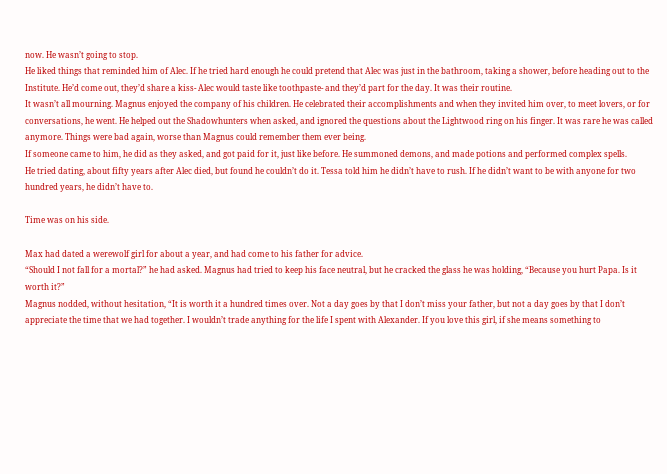now. He wasn’t going to stop.
He liked things that reminded him of Alec. If he tried hard enough he could pretend that Alec was just in the bathroom, taking a shower, before heading out to the Institute. He’d come out, they’d share a kiss- Alec would taste like toothpaste- and they’d part for the day. It was their routine.
It wasn’t all mourning. Magnus enjoyed the company of his children. He celebrated their accomplishments and when they invited him over, to meet lovers, or for conversations, he went. He helped out the Shadowhunters when asked, and ignored the questions about the Lightwood ring on his finger. It was rare he was called anymore. Things were bad again, worse than Magnus could remember them ever being.
If someone came to him, he did as they asked, and got paid for it, just like before. He summoned demons, and made potions and performed complex spells.
He tried dating, about fifty years after Alec died, but found he couldn’t do it. Tessa told him he didn’t have to rush. If he didn’t want to be with anyone for two hundred years, he didn’t have to.

Time was on his side.

Max had dated a werewolf girl for about a year, and had come to his father for advice.
“Should I not fall for a mortal?” he had asked. Magnus had tried to keep his face neutral, but he cracked the glass he was holding, “Because you hurt Papa. Is it worth it?”
Magnus nodded, without hesitation, “It is worth it a hundred times over. Not a day goes by that I don’t miss your father, but not a day goes by that I don’t appreciate the time that we had together. I wouldn’t trade anything for the life I spent with Alexander. If you love this girl, if she means something to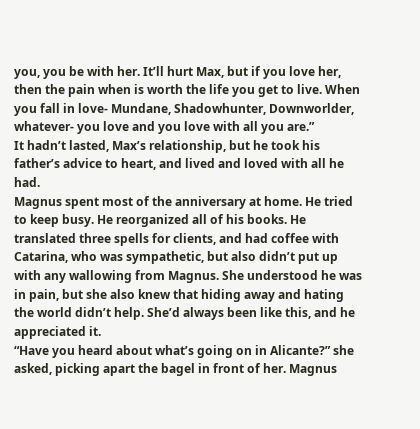you, you be with her. It’ll hurt Max, but if you love her, then the pain when is worth the life you get to live. When you fall in love- Mundane, Shadowhunter, Downworlder, whatever- you love and you love with all you are.”
It hadn’t lasted, Max’s relationship, but he took his father’s advice to heart, and lived and loved with all he had.
Magnus spent most of the anniversary at home. He tried to keep busy. He reorganized all of his books. He translated three spells for clients, and had coffee with Catarina, who was sympathetic, but also didn’t put up with any wallowing from Magnus. She understood he was in pain, but she also knew that hiding away and hating the world didn’t help. She’d always been like this, and he appreciated it.
“Have you heard about what’s going on in Alicante?” she asked, picking apart the bagel in front of her. Magnus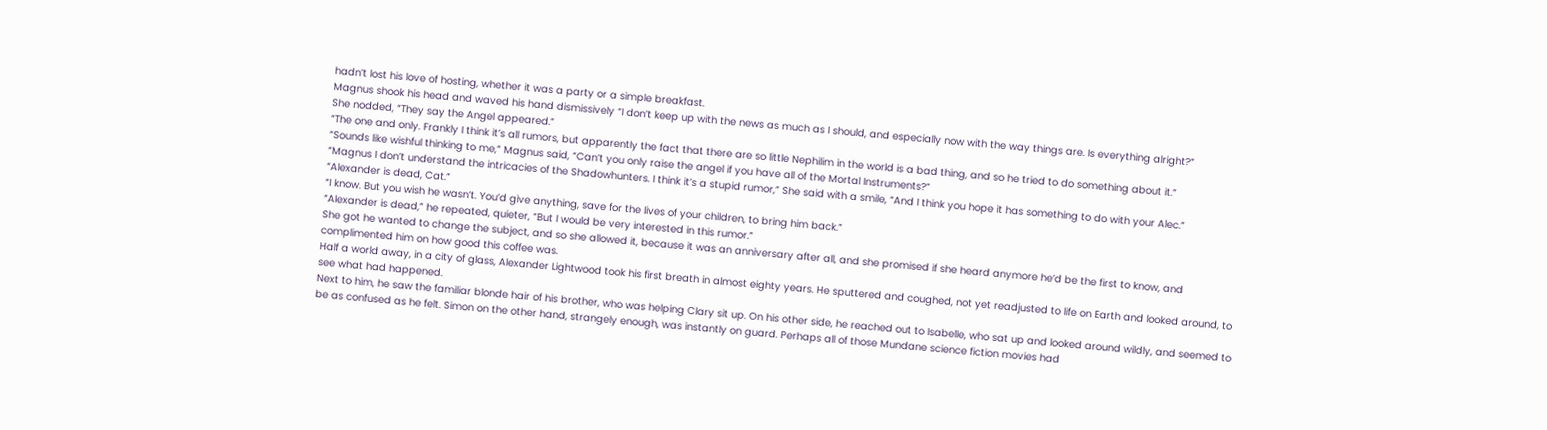hadn’t lost his love of hosting, whether it was a party or a simple breakfast.
Magnus shook his head and waved his hand dismissively “I don’t keep up with the news as much as I should, and especially now with the way things are. Is everything alright?”
She nodded, “They say the Angel appeared.”
“The one and only. Frankly I think it’s all rumors, but apparently the fact that there are so little Nephilim in the world is a bad thing, and so he tried to do something about it.”
“Sounds like wishful thinking to me,” Magnus said, “Can’t you only raise the angel if you have all of the Mortal Instruments?”
“Magnus I don’t understand the intricacies of the Shadowhunters. I think it’s a stupid rumor,” She said with a smile, “And I think you hope it has something to do with your Alec.”
“Alexander is dead, Cat.”
“I know. But you wish he wasn’t. You’d give anything, save for the lives of your children, to bring him back.”
“Alexander is dead,” he repeated, quieter, “But I would be very interested in this rumor.”
She got he wanted to change the subject, and so she allowed it, because it was an anniversary after all, and she promised if she heard anymore he’d be the first to know, and complimented him on how good this coffee was.
Half a world away, in a city of glass, Alexander Lightwood took his first breath in almost eighty years. He sputtered and coughed, not yet readjusted to life on Earth and looked around, to see what had happened.
Next to him, he saw the familiar blonde hair of his brother, who was helping Clary sit up. On his other side, he reached out to Isabelle, who sat up and looked around wildly, and seemed to be as confused as he felt. Simon on the other hand, strangely enough, was instantly on guard. Perhaps all of those Mundane science fiction movies had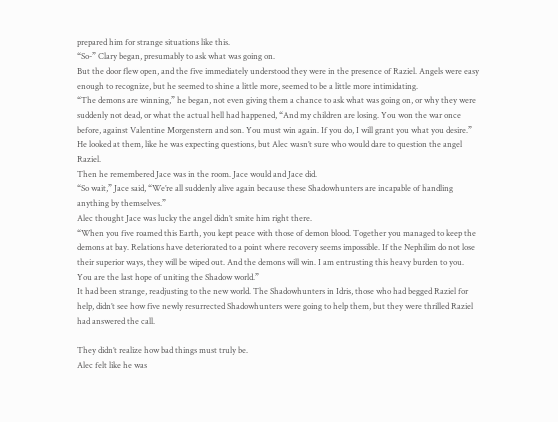prepared him for strange situations like this.
“So-” Clary began, presumably to ask what was going on.
But the door flew open, and the five immediately understood they were in the presence of Raziel. Angels were easy enough to recognize, but he seemed to shine a little more, seemed to be a little more intimidating.
“The demons are winning,” he began, not even giving them a chance to ask what was going on, or why they were suddenly not dead, or what the actual hell had happened, “And my children are losing. You won the war once before, against Valentine Morgenstern and son. You must win again. If you do, I will grant you what you desire.”
He looked at them, like he was expecting questions, but Alec wasn’t sure who would dare to question the angel Raziel.
Then he remembered Jace was in the room. Jace would and Jace did.
“So wait,” Jace said, “We’re all suddenly alive again because these Shadowhunters are incapable of handling anything by themselves.”
Alec thought Jace was lucky the angel didn’t smite him right there.
“When you five roamed this Earth, you kept peace with those of demon blood. Together you managed to keep the demons at bay. Relations have deteriorated to a point where recovery seems impossible. If the Nephilim do not lose their superior ways, they will be wiped out. And the demons will win. I am entrusting this heavy burden to you. You are the last hope of uniting the Shadow world.”
It had been strange, readjusting to the new world. The Shadowhunters in Idris, those who had begged Raziel for help, didn’t see how five newly resurrected Shadowhunters were going to help them, but they were thrilled Raziel had answered the call.

They didn’t realize how bad things must truly be.
Alec felt like he was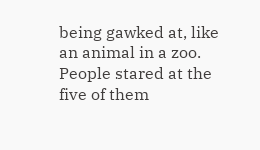being gawked at, like an animal in a zoo. People stared at the five of them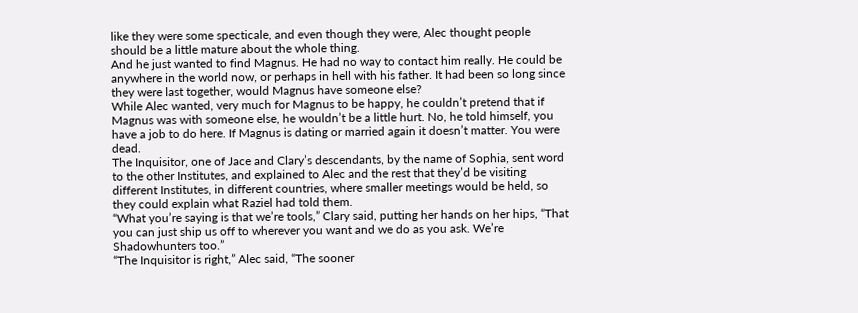like they were some specticale, and even though they were, Alec thought people should be a little mature about the whole thing.
And he just wanted to find Magnus. He had no way to contact him really. He could be anywhere in the world now, or perhaps in hell with his father. It had been so long since they were last together, would Magnus have someone else?
While Alec wanted, very much for Magnus to be happy, he couldn’t pretend that if Magnus was with someone else, he wouldn’t be a little hurt. No, he told himself, you have a job to do here. If Magnus is dating or married again it doesn’t matter. You were dead.
The Inquisitor, one of Jace and Clary’s descendants, by the name of Sophia, sent word to the other Institutes, and explained to Alec and the rest that they’d be visiting different Institutes, in different countries, where smaller meetings would be held, so they could explain what Raziel had told them.
“What you’re saying is that we’re tools,” Clary said, putting her hands on her hips, “That you can just ship us off to wherever you want and we do as you ask. We’re Shadowhunters too.”
“The Inquisitor is right,” Alec said, “The sooner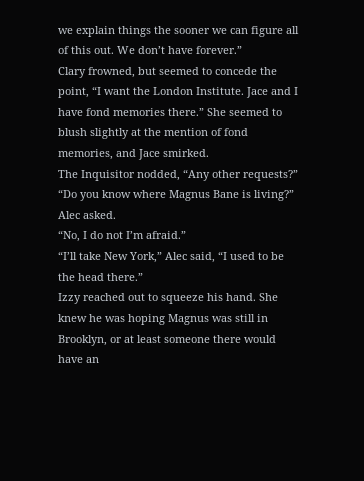we explain things the sooner we can figure all of this out. We don’t have forever.”
Clary frowned, but seemed to concede the point, “I want the London Institute. Jace and I have fond memories there.” She seemed to blush slightly at the mention of fond memories, and Jace smirked.
The Inquisitor nodded, “Any other requests?”
“Do you know where Magnus Bane is living?” Alec asked.
“No, I do not I’m afraid.”
“I’ll take New York,” Alec said, “I used to be the head there.”
Izzy reached out to squeeze his hand. She knew he was hoping Magnus was still in Brooklyn, or at least someone there would have an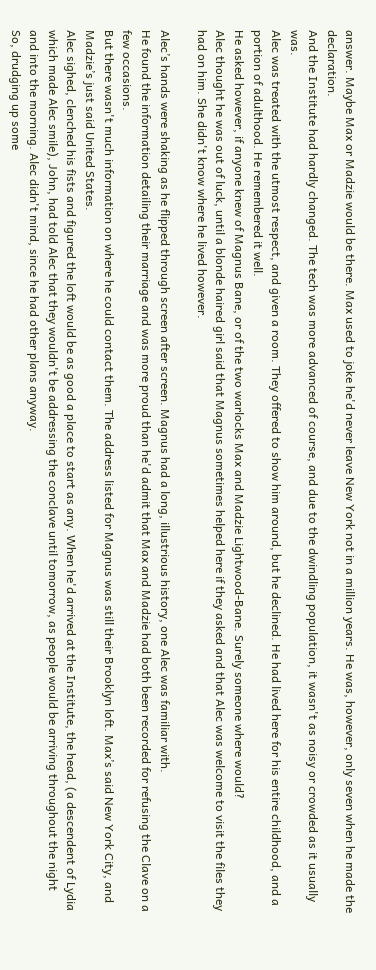answer. Maybe Max or Madzie would be there. Max used to joke he'd never leave New York not in a million years. He was, however, only seven when he made the declaration.
And the Institute had hardly changed. The tech was more advanced of course, and due to the dwindling population, it wasn't as noisy or crowded as it usually was.
Alec was treated with the utmost respect, and given a room. They offered to show him around, but he declined. He had lived here for his entire childhood, and a portion of adulthood. He remembered it well.
He asked however, if anyone knew of Magnus Bane, or of the two warlocks Max and Madzie Lightwood-Bane. Surely someone where would?
Alec thought he was out of luck, until a blonde haired girl said that Magnus sometimes helped here if they asked and that Alec was welcome to visit the files they had on him. She didn't know where he lived however.

Alec’s hands were shaking as he flipped through screen after screen. Magnus had a long, illustrious history, one Alec was familiar with.
He found the information detailing their marriage and was more proud than he'd admit that Max and Madzie had both been recorded for refusing the Clave on a few occasions.
But there wasn't much information on where he could contact them. The address listed for Magnus was still their Brooklyn loft. Max’s said New York City, and Madzie’s just said United States.
Alec sighed, clenched his fists and figured the loft would be as good a place to start as any. When he'd arrived at the Institute, the head, (a descendent of Lydia which made Alec smile), John, had told Alec that they wouldn't be addressing the conclave until tomorrow, as people would be arriving throughout the night and into the morning. Alec didn't mind, since he had other plans anyway.
So, drudging up some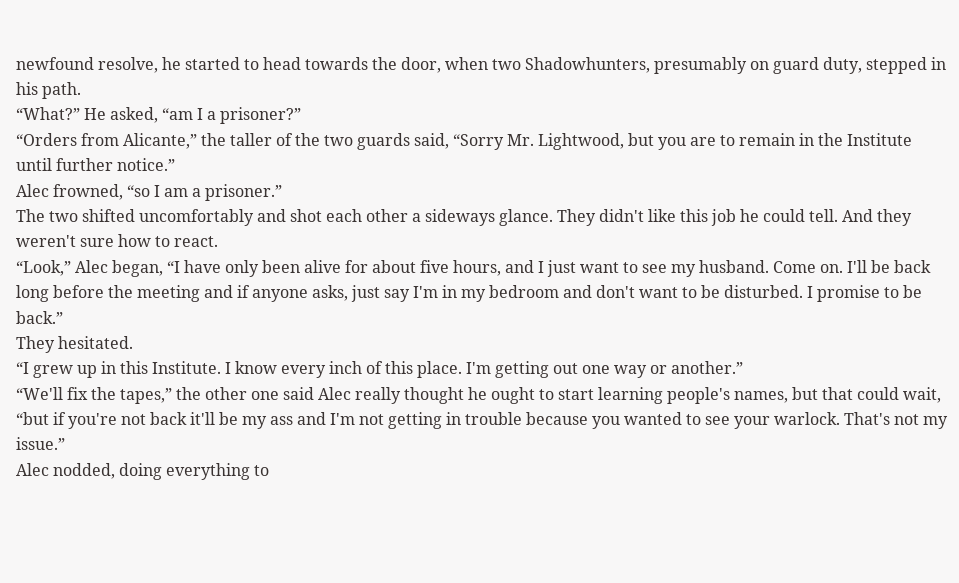newfound resolve, he started to head towards the door, when two Shadowhunters, presumably on guard duty, stepped in his path.
“What?” He asked, “am I a prisoner?”
“Orders from Alicante,” the taller of the two guards said, “Sorry Mr. Lightwood, but you are to remain in the Institute until further notice.”
Alec frowned, “so I am a prisoner.”
The two shifted uncomfortably and shot each other a sideways glance. They didn't like this job he could tell. And they weren't sure how to react.
“Look,” Alec began, “I have only been alive for about five hours, and I just want to see my husband. Come on. I'll be back long before the meeting and if anyone asks, just say I'm in my bedroom and don't want to be disturbed. I promise to be back.”
They hesitated.
“I grew up in this Institute. I know every inch of this place. I'm getting out one way or another.”
“We'll fix the tapes,” the other one said Alec really thought he ought to start learning people's names, but that could wait, “but if you're not back it'll be my ass and I'm not getting in trouble because you wanted to see your warlock. That's not my issue.”
Alec nodded, doing everything to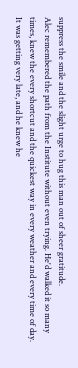suppress the smile and the slight urge to hug this man out of sheer gratitude.
Alec remembered the path from the Institute without even trying. He'd walked it so many times, knew the every shortcut and the quickest way in every weather and every time of day.
It was getting very late, and he knew he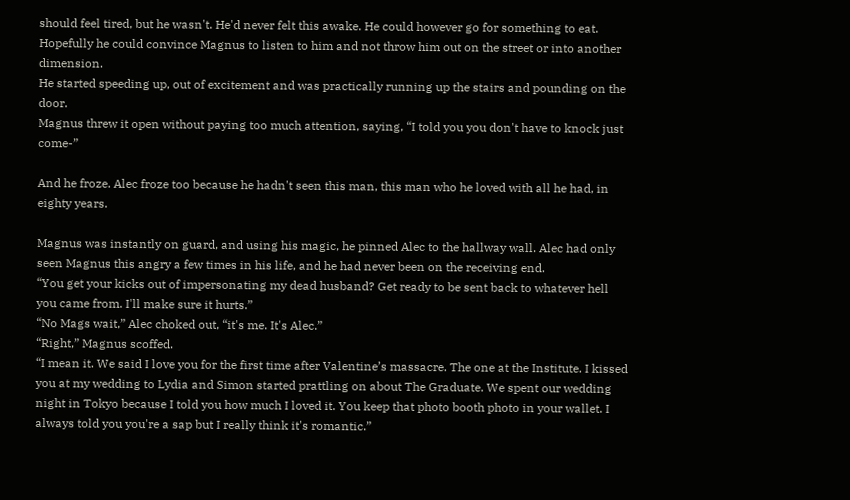should feel tired, but he wasn't. He'd never felt this awake. He could however go for something to eat. Hopefully he could convince Magnus to listen to him and not throw him out on the street or into another dimension.
He started speeding up, out of excitement and was practically running up the stairs and pounding on the door.
Magnus threw it open without paying too much attention, saying, “I told you you don't have to knock just come-”

And he froze. Alec froze too because he hadn't seen this man, this man who he loved with all he had, in eighty years.

Magnus was instantly on guard, and using his magic, he pinned Alec to the hallway wall. Alec had only seen Magnus this angry a few times in his life, and he had never been on the receiving end.
“You get your kicks out of impersonating my dead husband? Get ready to be sent back to whatever hell you came from. I'll make sure it hurts.”
“No Mags wait,” Alec choked out, “it's me. It's Alec.”
“Right,” Magnus scoffed.
“I mean it. We said I love you for the first time after Valentine’s massacre. The one at the Institute. I kissed you at my wedding to Lydia and Simon started prattling on about The Graduate. We spent our wedding night in Tokyo because I told you how much I loved it. You keep that photo booth photo in your wallet. I always told you you're a sap but I really think it's romantic.”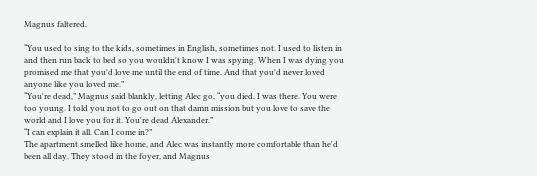Magnus faltered.

“You used to sing to the kids, sometimes in English, sometimes not. I used to listen in and then run back to bed so you wouldn't know I was spying. When I was dying you promised me that you'd love me until the end of time. And that you'd never loved anyone like you loved me.”
“You're dead,” Magnus said blankly, letting Alec go, “you died. I was there. You were too young. I told you not to go out on that damn mission but you love to save the world and I love you for it. You're dead Alexander.”
“I can explain it all. Can I come in?”
The apartment smelled like home, and Alec was instantly more comfortable than he'd been all day. They stood in the foyer, and Magnus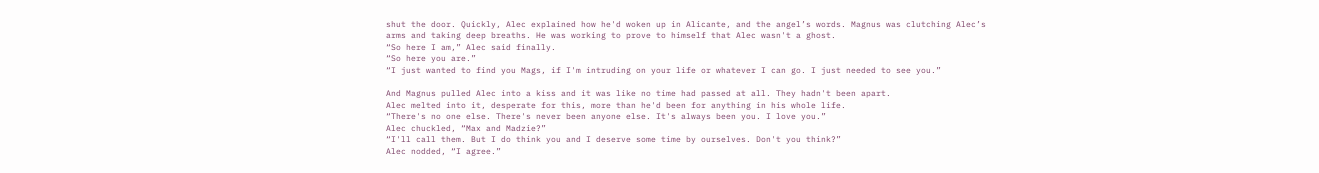shut the door. Quickly, Alec explained how he'd woken up in Alicante, and the angel’s words. Magnus was clutching Alec’s arms and taking deep breaths. He was working to prove to himself that Alec wasn't a ghost.
“So here I am,” Alec said finally.
“So here you are.”
“I just wanted to find you Mags, if I'm intruding on your life or whatever I can go. I just needed to see you.”

And Magnus pulled Alec into a kiss and it was like no time had passed at all. They hadn't been apart.
Alec melted into it, desperate for this, more than he'd been for anything in his whole life.
“There's no one else. There's never been anyone else. It's always been you. I love you.”
Alec chuckled, “Max and Madzie?”
“I'll call them. But I do think you and I deserve some time by ourselves. Don't you think?”
Alec nodded, “I agree.”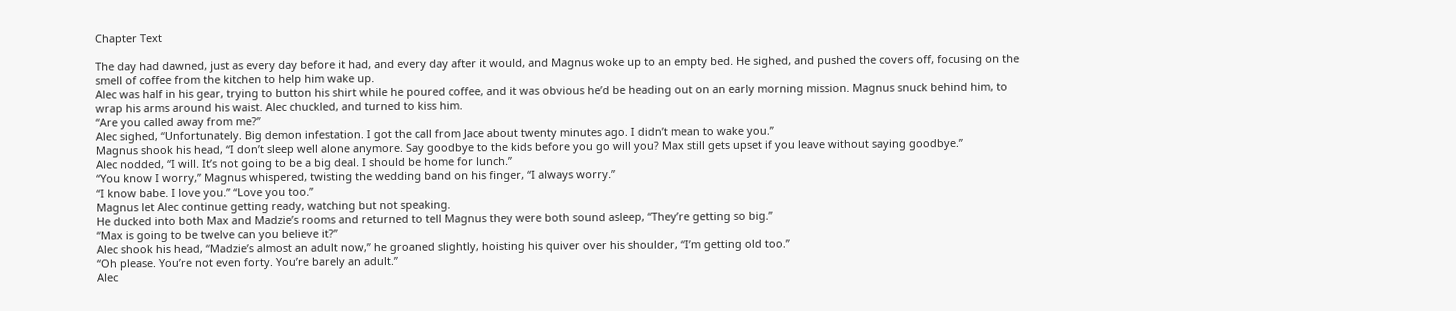Chapter Text

The day had dawned, just as every day before it had, and every day after it would, and Magnus woke up to an empty bed. He sighed, and pushed the covers off, focusing on the smell of coffee from the kitchen to help him wake up.
Alec was half in his gear, trying to button his shirt while he poured coffee, and it was obvious he’d be heading out on an early morning mission. Magnus snuck behind him, to wrap his arms around his waist. Alec chuckled, and turned to kiss him.
“Are you called away from me?”
Alec sighed, “Unfortunately. Big demon infestation. I got the call from Jace about twenty minutes ago. I didn’t mean to wake you.”
Magnus shook his head, “I don’t sleep well alone anymore. Say goodbye to the kids before you go will you? Max still gets upset if you leave without saying goodbye.”
Alec nodded, “I will. It’s not going to be a big deal. I should be home for lunch.”
“You know I worry,” Magnus whispered, twisting the wedding band on his finger, “I always worry.”
“I know babe. I love you.” “Love you too.”
Magnus let Alec continue getting ready, watching but not speaking.
He ducked into both Max and Madzie’s rooms and returned to tell Magnus they were both sound asleep, “They’re getting so big.”
“Max is going to be twelve can you believe it?”
Alec shook his head, “Madzie’s almost an adult now,” he groaned slightly, hoisting his quiver over his shoulder, “I’m getting old too.”
“Oh please. You’re not even forty. You’re barely an adult.”
Alec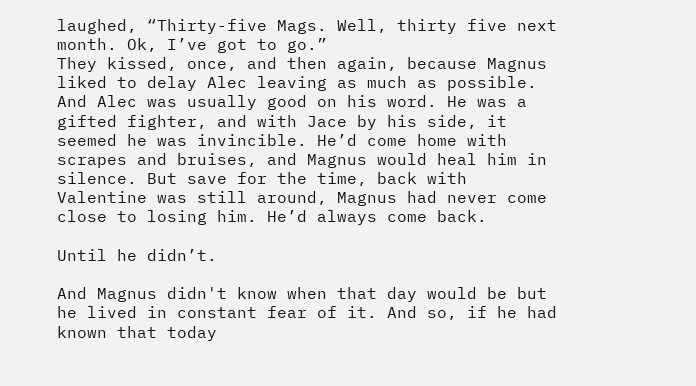laughed, “Thirty-five Mags. Well, thirty five next month. Ok, I’ve got to go.”
They kissed, once, and then again, because Magnus liked to delay Alec leaving as much as possible.
And Alec was usually good on his word. He was a gifted fighter, and with Jace by his side, it seemed he was invincible. He’d come home with scrapes and bruises, and Magnus would heal him in silence. But save for the time, back with Valentine was still around, Magnus had never come close to losing him. He’d always come back.

Until he didn’t.

And Magnus didn't know when that day would be but he lived in constant fear of it. And so, if he had known that today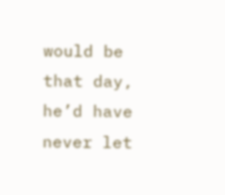would be that day, he’d have never let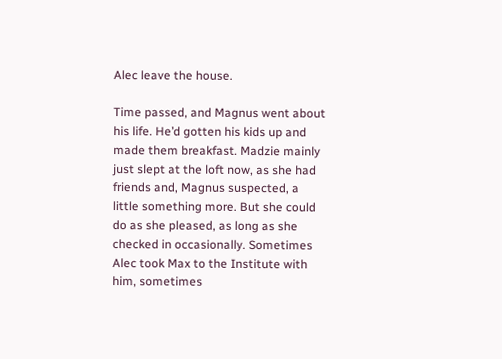Alec leave the house.

Time passed, and Magnus went about his life. He’d gotten his kids up and made them breakfast. Madzie mainly just slept at the loft now, as she had friends and, Magnus suspected, a little something more. But she could do as she pleased, as long as she checked in occasionally. Sometimes Alec took Max to the Institute with him, sometimes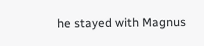he stayed with Magnus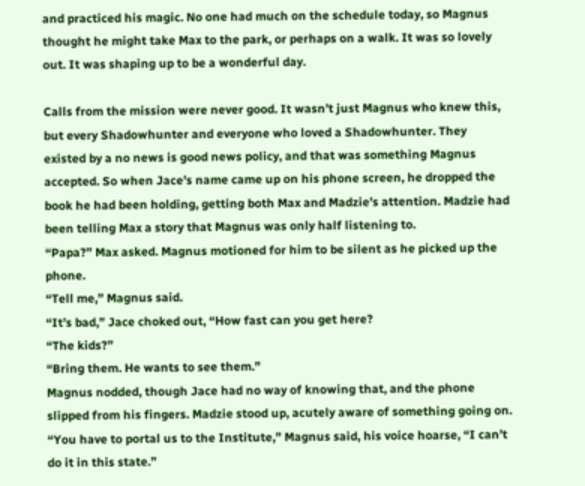and practiced his magic. No one had much on the schedule today, so Magnus thought he might take Max to the park, or perhaps on a walk. It was so lovely out. It was shaping up to be a wonderful day.

Calls from the mission were never good. It wasn’t just Magnus who knew this, but every Shadowhunter and everyone who loved a Shadowhunter. They existed by a no news is good news policy, and that was something Magnus accepted. So when Jace’s name came up on his phone screen, he dropped the book he had been holding, getting both Max and Madzie’s attention. Madzie had been telling Max a story that Magnus was only half listening to.
“Papa?” Max asked. Magnus motioned for him to be silent as he picked up the phone.
“Tell me,” Magnus said.
“It’s bad,” Jace choked out, “How fast can you get here?
“The kids?”
“Bring them. He wants to see them.”
Magnus nodded, though Jace had no way of knowing that, and the phone slipped from his fingers. Madzie stood up, acutely aware of something going on.
“You have to portal us to the Institute,” Magnus said, his voice hoarse, “I can’t do it in this state.”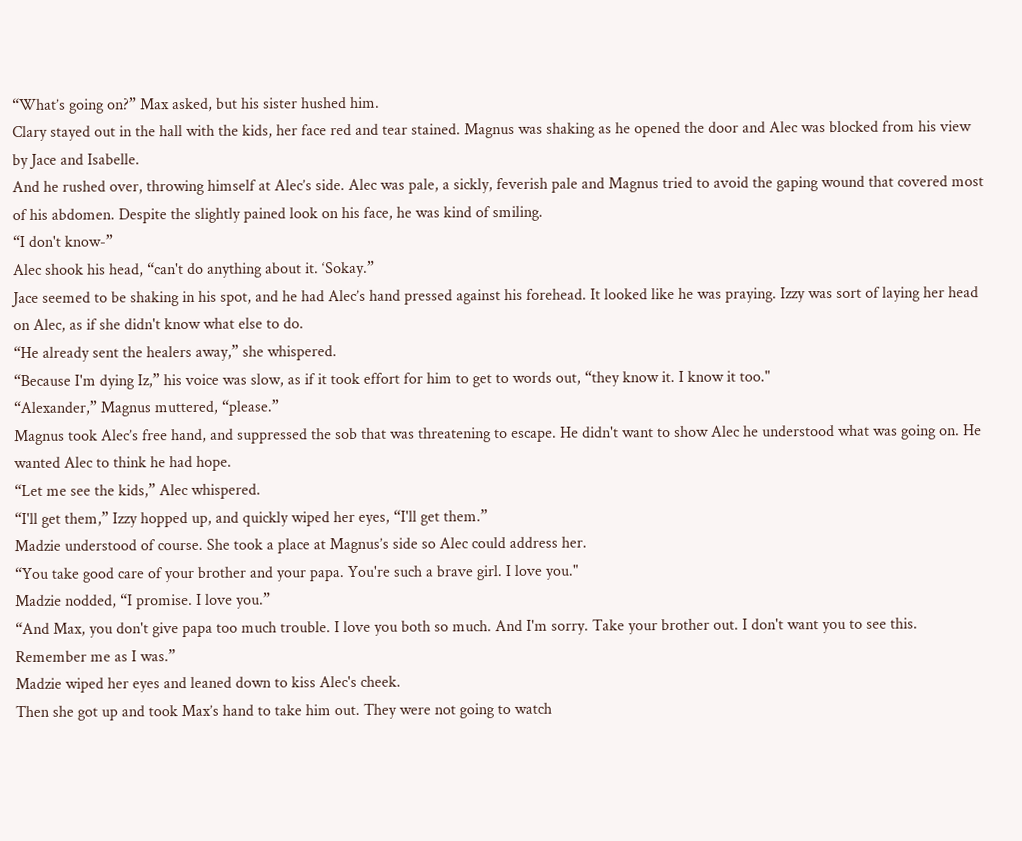“What’s going on?” Max asked, but his sister hushed him.
Clary stayed out in the hall with the kids, her face red and tear stained. Magnus was shaking as he opened the door and Alec was blocked from his view by Jace and Isabelle.
And he rushed over, throwing himself at Alec’s side. Alec was pale, a sickly, feverish pale and Magnus tried to avoid the gaping wound that covered most of his abdomen. Despite the slightly pained look on his face, he was kind of smiling.
“I don't know-”
Alec shook his head, “can't do anything about it. ‘Sokay.”
Jace seemed to be shaking in his spot, and he had Alec’s hand pressed against his forehead. It looked like he was praying. Izzy was sort of laying her head on Alec, as if she didn't know what else to do.
“He already sent the healers away,” she whispered.
“Because I'm dying Iz,” his voice was slow, as if it took effort for him to get to words out, “they know it. I know it too."
“Alexander,” Magnus muttered, “please.”
Magnus took Alec’s free hand, and suppressed the sob that was threatening to escape. He didn't want to show Alec he understood what was going on. He wanted Alec to think he had hope.
“Let me see the kids,” Alec whispered.
“I'll get them,” Izzy hopped up, and quickly wiped her eyes, “I'll get them.”
Madzie understood of course. She took a place at Magnus’s side so Alec could address her.
“You take good care of your brother and your papa. You're such a brave girl. I love you."
Madzie nodded, “I promise. I love you.”
“And Max, you don't give papa too much trouble. I love you both so much. And I'm sorry. Take your brother out. I don't want you to see this. Remember me as I was.”
Madzie wiped her eyes and leaned down to kiss Alec's cheek.
Then she got up and took Max’s hand to take him out. They were not going to watch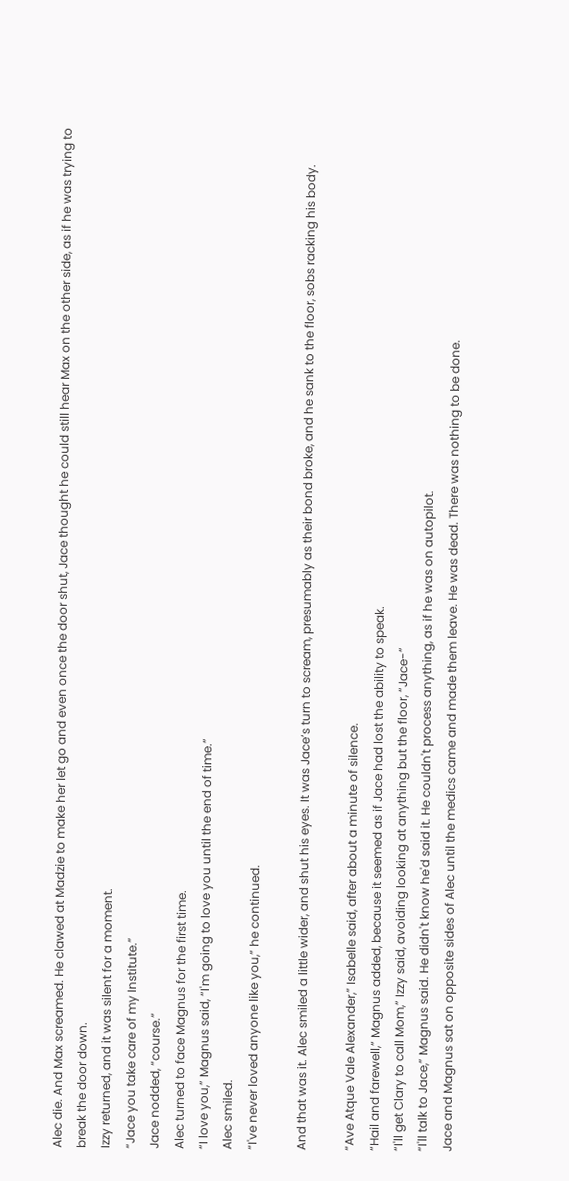Alec die. And Max screamed. He clawed at Madzie to make her let go and even once the door shut, Jace thought he could still hear Max on the other side, as if he was trying to break the door down.
Izzy returned, and it was silent for a moment.
“Jace you take care of my Institute.”
Jace nodded, “course.”
Alec turned to face Magnus for the first time.
“I love you,” Magnus said, “I'm going to love you until the end of time.”
Alec smiled.
“I've never loved anyone like you,” he continued.

And that was it. Alec smiled a little wider, and shut his eyes. It was Jace’s turn to scream, presumably as their bond broke, and he sank to the floor, sobs racking his body.

“Ave Atque Vale Alexander,” Isabelle said, after about a minute of silence.
“Hail and farewell,” Magnus added, because it seemed as if Jace had lost the ability to speak.
“I'll get Clary to call Mom,” Izzy said, avoiding looking at anything but the floor, “Jace-”
“I'll talk to Jace,” Magnus said. He didn't know he'd said it. He couldn't process anything, as if he was on autopilot.
Jace and Magnus sat on opposite sides of Alec until the medics came and made them leave. He was dead. There was nothing to be done.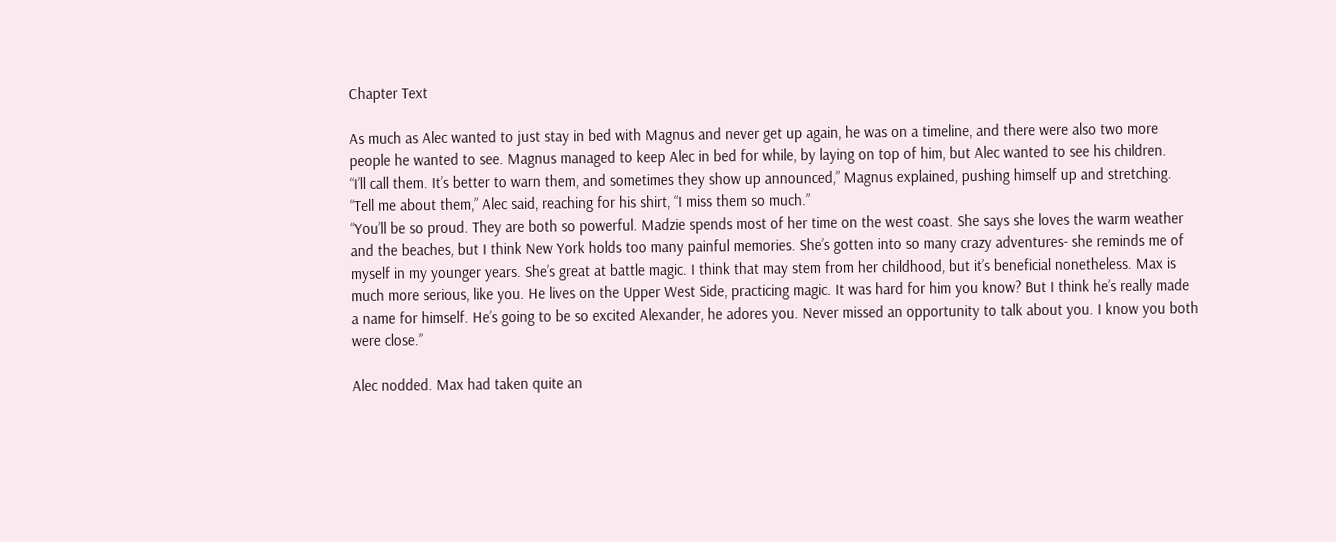Chapter Text

As much as Alec wanted to just stay in bed with Magnus and never get up again, he was on a timeline, and there were also two more people he wanted to see. Magnus managed to keep Alec in bed for while, by laying on top of him, but Alec wanted to see his children.
“I’ll call them. It’s better to warn them, and sometimes they show up announced,” Magnus explained, pushing himself up and stretching.
“Tell me about them,” Alec said, reaching for his shirt, “I miss them so much.”
“You’ll be so proud. They are both so powerful. Madzie spends most of her time on the west coast. She says she loves the warm weather and the beaches, but I think New York holds too many painful memories. She’s gotten into so many crazy adventures- she reminds me of myself in my younger years. She’s great at battle magic. I think that may stem from her childhood, but it’s beneficial nonetheless. Max is much more serious, like you. He lives on the Upper West Side, practicing magic. It was hard for him you know? But I think he’s really made a name for himself. He’s going to be so excited Alexander, he adores you. Never missed an opportunity to talk about you. I know you both were close.”

Alec nodded. Max had taken quite an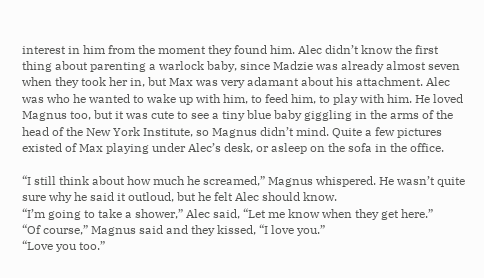interest in him from the moment they found him. Alec didn’t know the first thing about parenting a warlock baby, since Madzie was already almost seven when they took her in, but Max was very adamant about his attachment. Alec was who he wanted to wake up with him, to feed him, to play with him. He loved Magnus too, but it was cute to see a tiny blue baby giggling in the arms of the head of the New York Institute, so Magnus didn’t mind. Quite a few pictures existed of Max playing under Alec’s desk, or asleep on the sofa in the office.

“I still think about how much he screamed,” Magnus whispered. He wasn’t quite sure why he said it outloud, but he felt Alec should know.
“I’m going to take a shower,” Alec said, “Let me know when they get here.”
“Of course,” Magnus said and they kissed, “I love you.”
“Love you too.”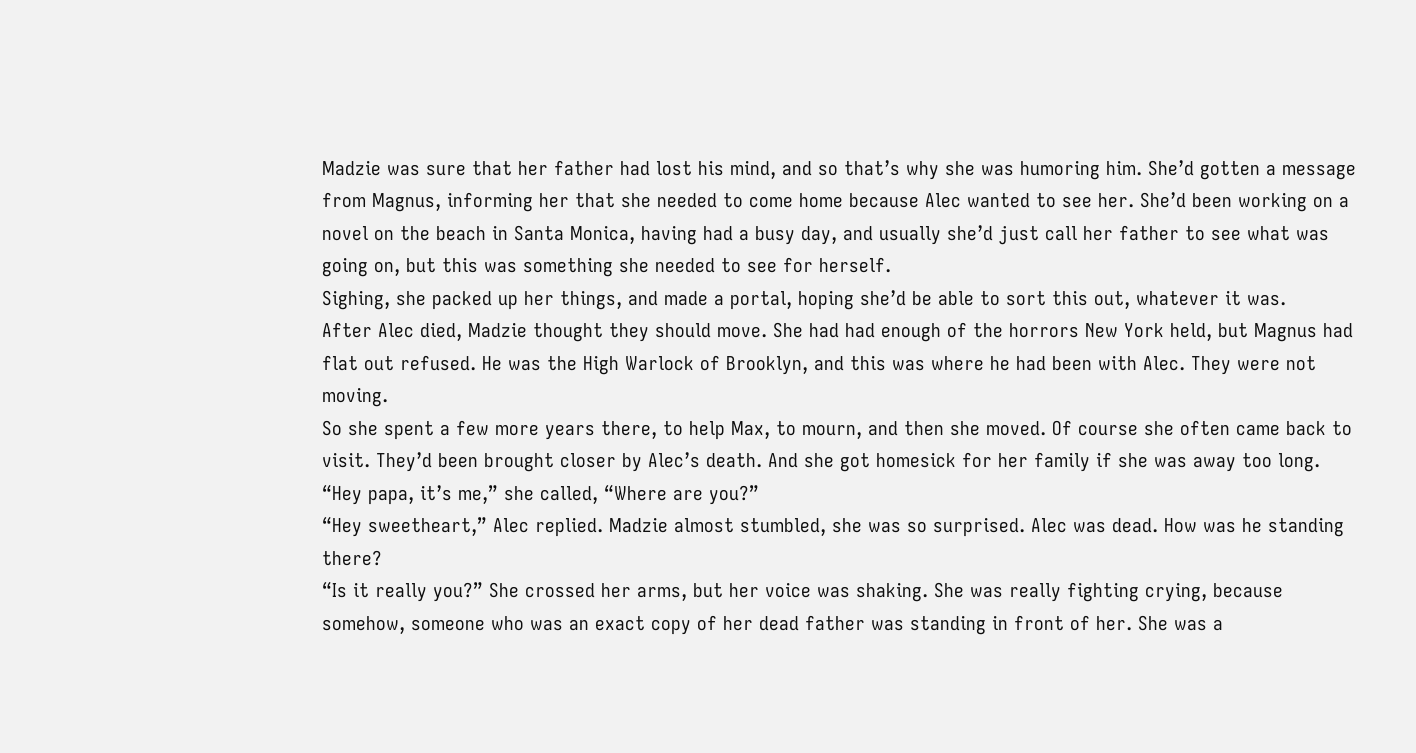Madzie was sure that her father had lost his mind, and so that’s why she was humoring him. She’d gotten a message from Magnus, informing her that she needed to come home because Alec wanted to see her. She’d been working on a novel on the beach in Santa Monica, having had a busy day, and usually she’d just call her father to see what was going on, but this was something she needed to see for herself.
Sighing, she packed up her things, and made a portal, hoping she’d be able to sort this out, whatever it was.
After Alec died, Madzie thought they should move. She had had enough of the horrors New York held, but Magnus had flat out refused. He was the High Warlock of Brooklyn, and this was where he had been with Alec. They were not moving.
So she spent a few more years there, to help Max, to mourn, and then she moved. Of course she often came back to visit. They’d been brought closer by Alec’s death. And she got homesick for her family if she was away too long.
“Hey papa, it’s me,” she called, “Where are you?”
“Hey sweetheart,” Alec replied. Madzie almost stumbled, she was so surprised. Alec was dead. How was he standing there?
“Is it really you?” She crossed her arms, but her voice was shaking. She was really fighting crying, because somehow, someone who was an exact copy of her dead father was standing in front of her. She was a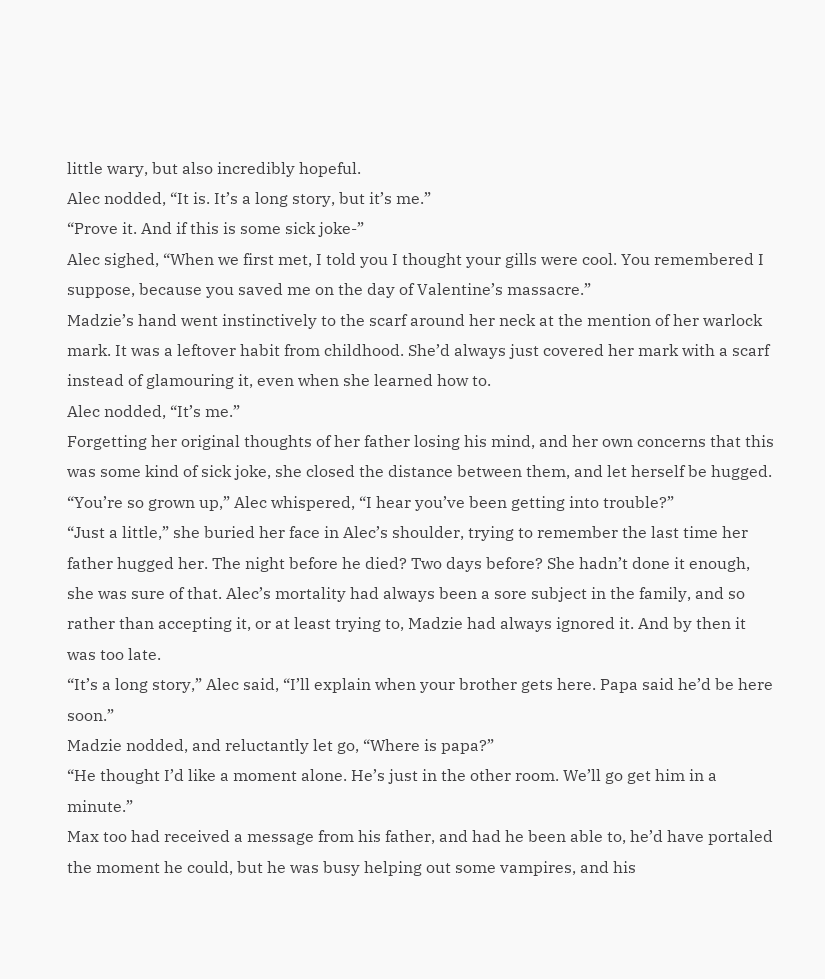little wary, but also incredibly hopeful.
Alec nodded, “It is. It’s a long story, but it’s me.”
“Prove it. And if this is some sick joke-”
Alec sighed, “When we first met, I told you I thought your gills were cool. You remembered I suppose, because you saved me on the day of Valentine’s massacre.”
Madzie’s hand went instinctively to the scarf around her neck at the mention of her warlock mark. It was a leftover habit from childhood. She’d always just covered her mark with a scarf instead of glamouring it, even when she learned how to.
Alec nodded, “It’s me.”
Forgetting her original thoughts of her father losing his mind, and her own concerns that this was some kind of sick joke, she closed the distance between them, and let herself be hugged.
“You’re so grown up,” Alec whispered, “I hear you’ve been getting into trouble?”
“Just a little,” she buried her face in Alec’s shoulder, trying to remember the last time her father hugged her. The night before he died? Two days before? She hadn’t done it enough, she was sure of that. Alec’s mortality had always been a sore subject in the family, and so rather than accepting it, or at least trying to, Madzie had always ignored it. And by then it was too late.
“It’s a long story,” Alec said, “I’ll explain when your brother gets here. Papa said he’d be here soon.”
Madzie nodded, and reluctantly let go, “Where is papa?”
“He thought I’d like a moment alone. He’s just in the other room. We’ll go get him in a minute.”
Max too had received a message from his father, and had he been able to, he’d have portaled the moment he could, but he was busy helping out some vampires, and his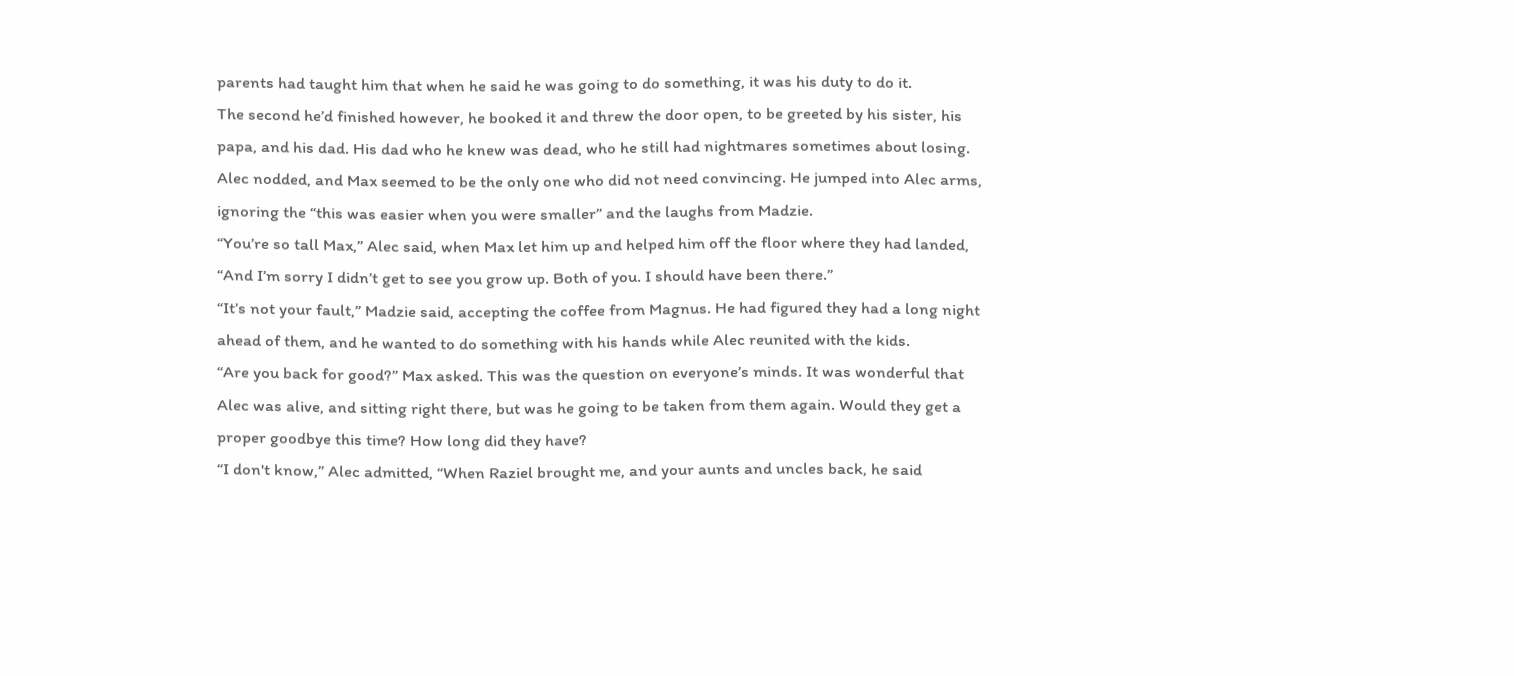parents had taught him that when he said he was going to do something, it was his duty to do it.
The second he’d finished however, he booked it and threw the door open, to be greeted by his sister, his papa, and his dad. His dad who he knew was dead, who he still had nightmares sometimes about losing.
Alec nodded, and Max seemed to be the only one who did not need convincing. He jumped into Alec arms, ignoring the “this was easier when you were smaller” and the laughs from Madzie.
“You’re so tall Max,” Alec said, when Max let him up and helped him off the floor where they had landed, “And I’m sorry I didn’t get to see you grow up. Both of you. I should have been there.”
“It’s not your fault,” Madzie said, accepting the coffee from Magnus. He had figured they had a long night ahead of them, and he wanted to do something with his hands while Alec reunited with the kids.
“Are you back for good?” Max asked. This was the question on everyone’s minds. It was wonderful that Alec was alive, and sitting right there, but was he going to be taken from them again. Would they get a proper goodbye this time? How long did they have?
“I don't know,” Alec admitted, “When Raziel brought me, and your aunts and uncles back, he said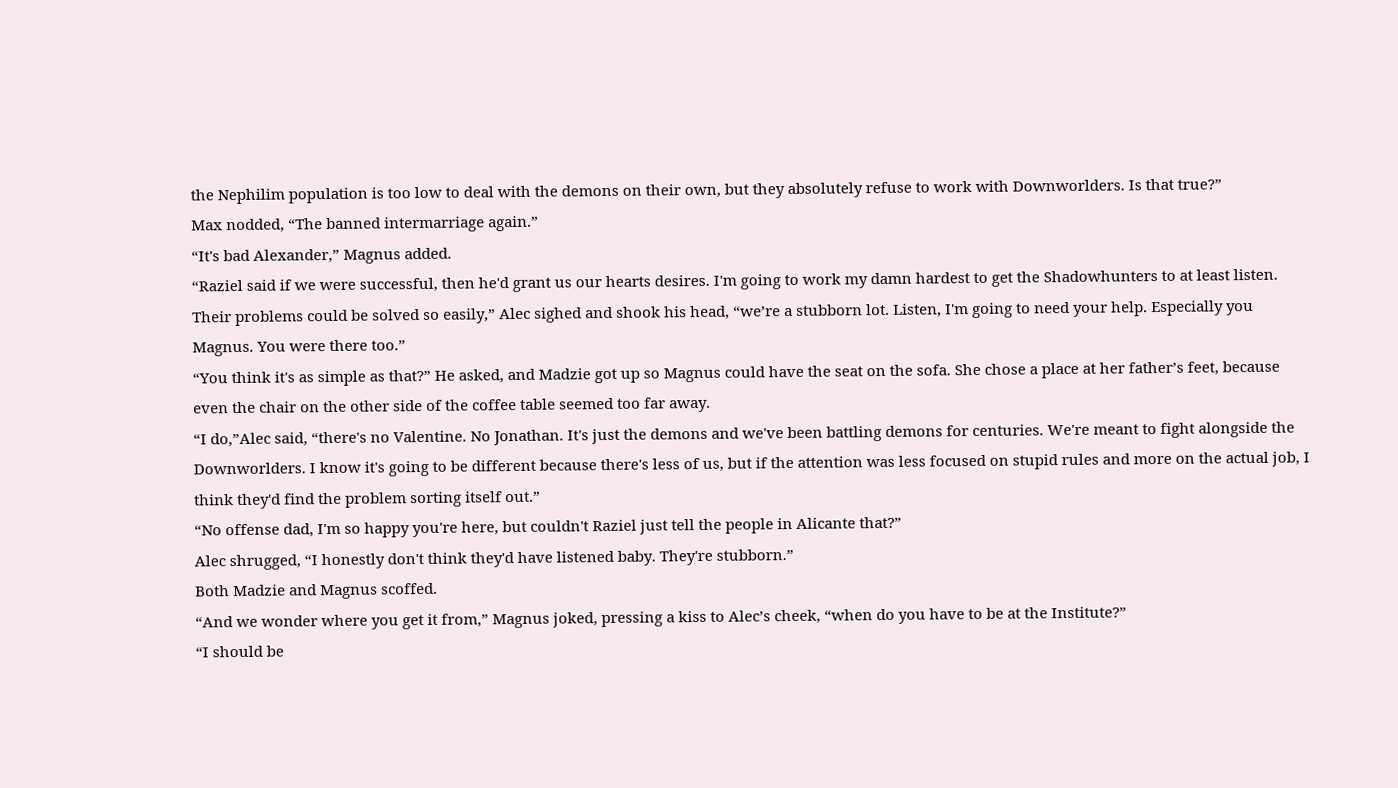the Nephilim population is too low to deal with the demons on their own, but they absolutely refuse to work with Downworlders. Is that true?”
Max nodded, “The banned intermarriage again.”
“It's bad Alexander,” Magnus added.
“Raziel said if we were successful, then he'd grant us our hearts desires. I'm going to work my damn hardest to get the Shadowhunters to at least listen. Their problems could be solved so easily,” Alec sighed and shook his head, “we’re a stubborn lot. Listen, I'm going to need your help. Especially you Magnus. You were there too.”
“You think it's as simple as that?” He asked, and Madzie got up so Magnus could have the seat on the sofa. She chose a place at her father’s feet, because even the chair on the other side of the coffee table seemed too far away.
“I do,”Alec said, “there's no Valentine. No Jonathan. It's just the demons and we've been battling demons for centuries. We're meant to fight alongside the Downworlders. I know it's going to be different because there's less of us, but if the attention was less focused on stupid rules and more on the actual job, I think they'd find the problem sorting itself out.”
“No offense dad, I'm so happy you're here, but couldn't Raziel just tell the people in Alicante that?”
Alec shrugged, “I honestly don't think they'd have listened baby. They're stubborn.”
Both Madzie and Magnus scoffed.
“And we wonder where you get it from,” Magnus joked, pressing a kiss to Alec’s cheek, “when do you have to be at the Institute?”
“I should be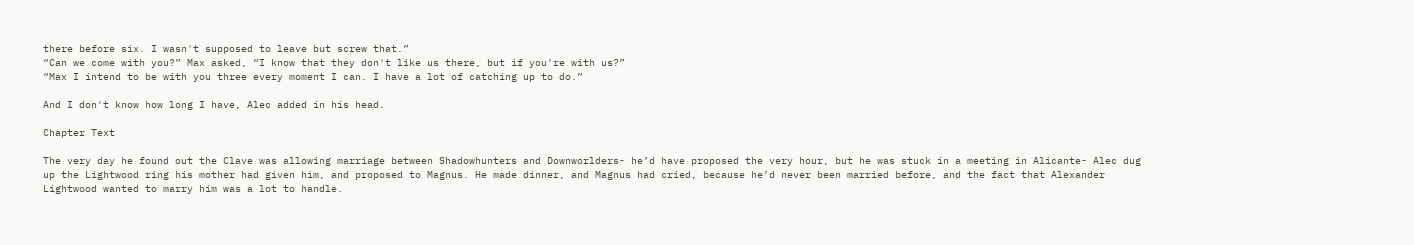there before six. I wasn't supposed to leave but screw that.”
“Can we come with you?” Max asked, “I know that they don't like us there, but if you're with us?”
“Max I intend to be with you three every moment I can. I have a lot of catching up to do.”

And I don't know how long I have, Alec added in his head.

Chapter Text

The very day he found out the Clave was allowing marriage between Shadowhunters and Downworlders- he’d have proposed the very hour, but he was stuck in a meeting in Alicante- Alec dug up the Lightwood ring his mother had given him, and proposed to Magnus. He made dinner, and Magnus had cried, because he’d never been married before, and the fact that Alexander Lightwood wanted to marry him was a lot to handle.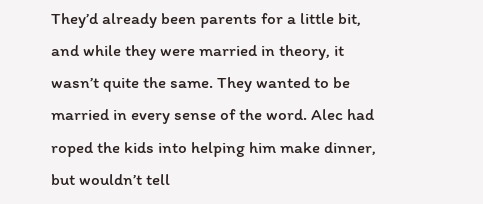They’d already been parents for a little bit, and while they were married in theory, it wasn’t quite the same. They wanted to be married in every sense of the word. Alec had roped the kids into helping him make dinner, but wouldn’t tell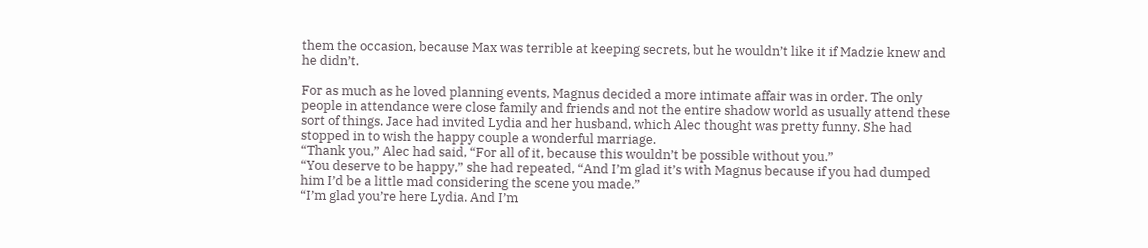them the occasion, because Max was terrible at keeping secrets, but he wouldn’t like it if Madzie knew and he didn’t.

For as much as he loved planning events, Magnus decided a more intimate affair was in order. The only people in attendance were close family and friends and not the entire shadow world as usually attend these sort of things. Jace had invited Lydia and her husband, which Alec thought was pretty funny. She had stopped in to wish the happy couple a wonderful marriage.
“Thank you,” Alec had said, “For all of it, because this wouldn’t be possible without you.”
“You deserve to be happy,” she had repeated, “And I’m glad it’s with Magnus because if you had dumped him I’d be a little mad considering the scene you made.”
“I’m glad you’re here Lydia. And I’m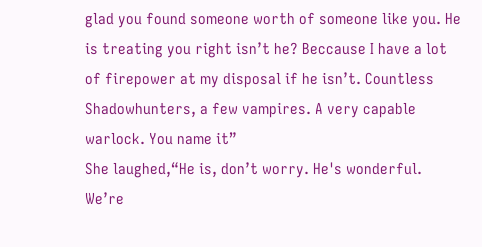glad you found someone worth of someone like you. He is treating you right isn’t he? Beccause I have a lot of firepower at my disposal if he isn’t. Countless Shadowhunters, a few vampires. A very capable warlock. You name it”
She laughed,“He is, don’t worry. He's wonderful. We’re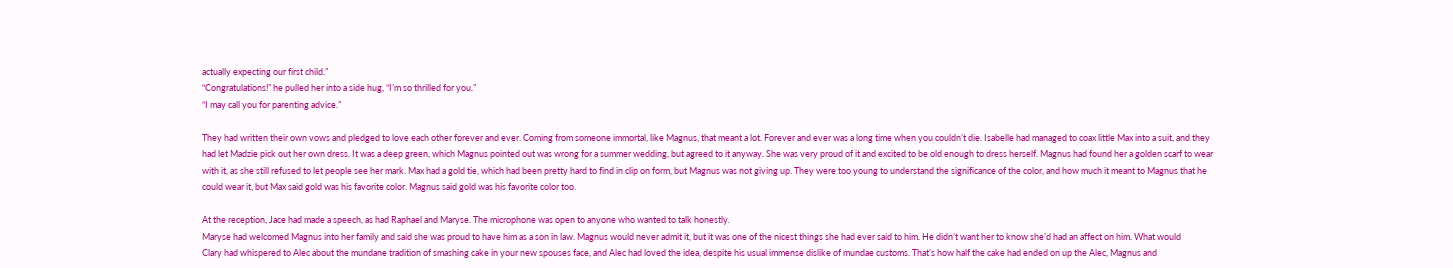actually expecting our first child.”
“Congratulations!” he pulled her into a side hug, “I’m so thrilled for you.”
“I may call you for parenting advice.”

They had written their own vows and pledged to love each other forever and ever. Coming from someone immortal, like Magnus, that meant a lot. Forever and ever was a long time when you couldn’t die. Isabelle had managed to coax little Max into a suit, and they had let Madzie pick out her own dress. It was a deep green, which Magnus pointed out was wrong for a summer wedding, but agreed to it anyway. She was very proud of it and excited to be old enough to dress herself. Magnus had found her a golden scarf to wear with it, as she still refused to let people see her mark. Max had a gold tie, which had been pretty hard to find in clip on form, but Magnus was not giving up. They were too young to understand the significance of the color, and how much it meant to Magnus that he could wear it, but Max said gold was his favorite color. Magnus said gold was his favorite color too.

At the reception, Jace had made a speech, as had Raphael and Maryse. The microphone was open to anyone who wanted to talk honestly.
Maryse had welcomed Magnus into her family and said she was proud to have him as a son in law. Magnus would never admit it, but it was one of the nicest things she had ever said to him. He didn’t want her to know she’d had an affect on him. What would
Clary had whispered to Alec about the mundane tradition of smashing cake in your new spouses face, and Alec had loved the idea, despite his usual immense dislike of mundae customs. That’s how half the cake had ended on up the Alec, Magnus and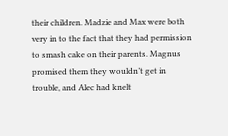their children. Madzie and Max were both very in to the fact that they had permission to smash cake on their parents. Magnus promised them they wouldn’t get in trouble, and Alec had knelt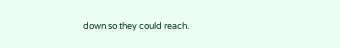down so they could reach.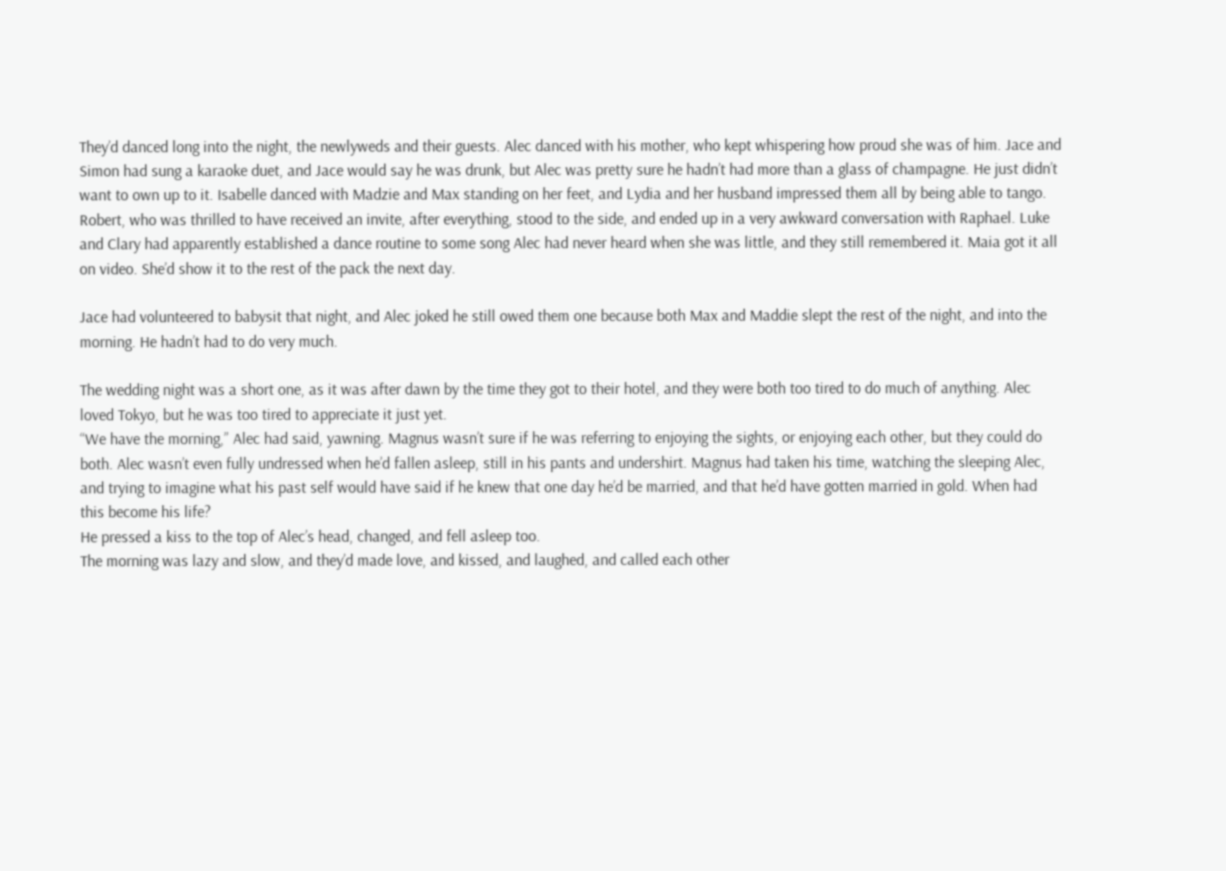They’d danced long into the night, the newlyweds and their guests. Alec danced with his mother, who kept whispering how proud she was of him. Jace and Simon had sung a karaoke duet, and Jace would say he was drunk, but Alec was pretty sure he hadn’t had more than a glass of champagne. He just didn’t want to own up to it. Isabelle danced with Madzie and Max standing on her feet, and Lydia and her husband impressed them all by being able to tango. Robert, who was thrilled to have received an invite, after everything, stood to the side, and ended up in a very awkward conversation with Raphael. Luke and Clary had apparently established a dance routine to some song Alec had never heard when she was little, and they still remembered it. Maia got it all on video. She’d show it to the rest of the pack the next day.

Jace had volunteered to babysit that night, and Alec joked he still owed them one because both Max and Maddie slept the rest of the night, and into the morning. He hadn’t had to do very much.

The wedding night was a short one, as it was after dawn by the time they got to their hotel, and they were both too tired to do much of anything. Alec loved Tokyo, but he was too tired to appreciate it just yet.
“We have the morning,” Alec had said, yawning. Magnus wasn’t sure if he was referring to enjoying the sights, or enjoying each other, but they could do both. Alec wasn’t even fully undressed when he’d fallen asleep, still in his pants and undershirt. Magnus had taken his time, watching the sleeping Alec, and trying to imagine what his past self would have said if he knew that one day he’d be married, and that he’d have gotten married in gold. When had this become his life?
He pressed a kiss to the top of Alec’s head, changed, and fell asleep too.
The morning was lazy and slow, and they’d made love, and kissed, and laughed, and called each other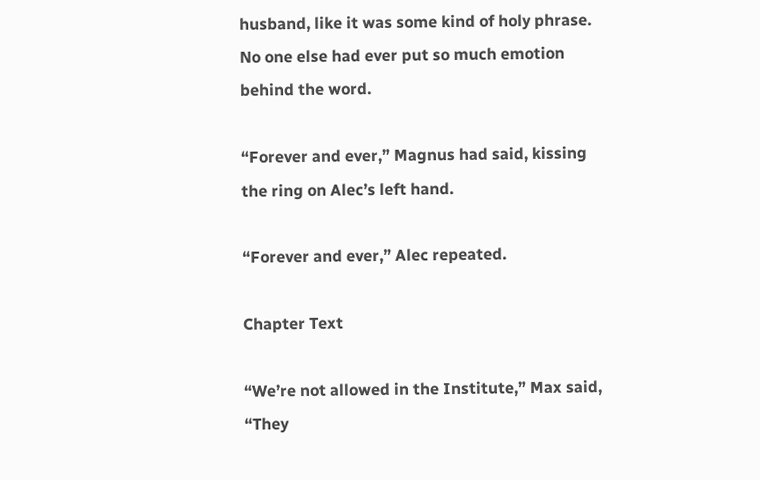husband, like it was some kind of holy phrase. No one else had ever put so much emotion behind the word.

“Forever and ever,” Magnus had said, kissing the ring on Alec’s left hand.

“Forever and ever,” Alec repeated.

Chapter Text

“We’re not allowed in the Institute,” Max said, “They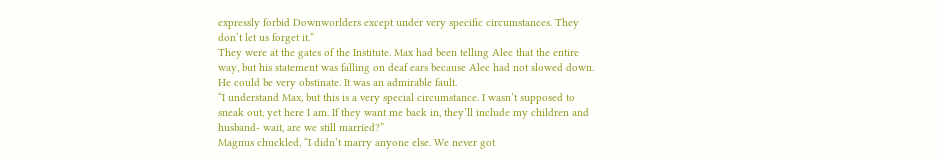expressly forbid Downworlders except under very specific circumstances. They don’t let us forget it.”
They were at the gates of the Institute. Max had been telling Alec that the entire way, but his statement was falling on deaf ears because Alec had not slowed down. He could be very obstinate. It was an admirable fault.
“I understand Max, but this is a very special circumstance. I wasn’t supposed to sneak out, yet here I am. If they want me back in, they’ll include my children and husband- wait, are we still married?”
Magnus chuckled, “I didn’t marry anyone else. We never got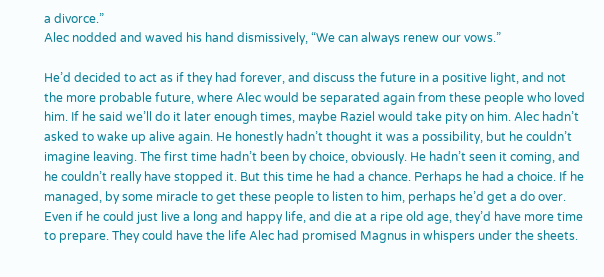a divorce.”
Alec nodded and waved his hand dismissively, “We can always renew our vows.”

He’d decided to act as if they had forever, and discuss the future in a positive light, and not the more probable future, where Alec would be separated again from these people who loved him. If he said we’ll do it later enough times, maybe Raziel would take pity on him. Alec hadn’t asked to wake up alive again. He honestly hadn’t thought it was a possibility, but he couldn’t imagine leaving. The first time hadn’t been by choice, obviously. He hadn’t seen it coming, and he couldn’t really have stopped it. But this time he had a chance. Perhaps he had a choice. If he managed, by some miracle to get these people to listen to him, perhaps he’d get a do over. Even if he could just live a long and happy life, and die at a ripe old age, they’d have more time to prepare. They could have the life Alec had promised Magnus in whispers under the sheets.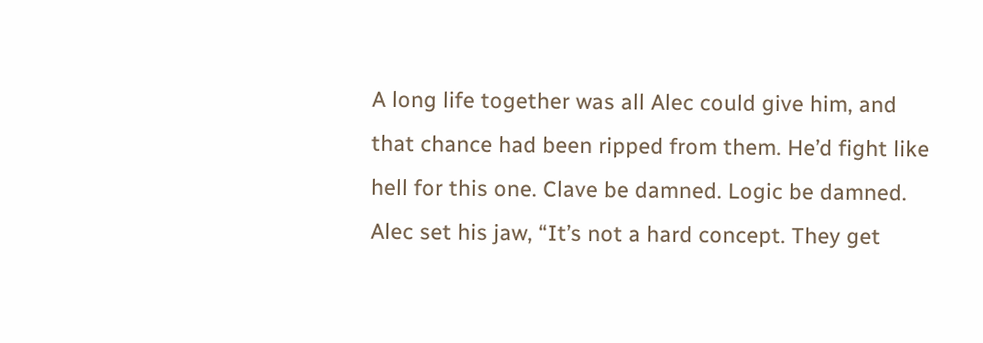A long life together was all Alec could give him, and that chance had been ripped from them. He’d fight like hell for this one. Clave be damned. Logic be damned.
Alec set his jaw, “It’s not a hard concept. They get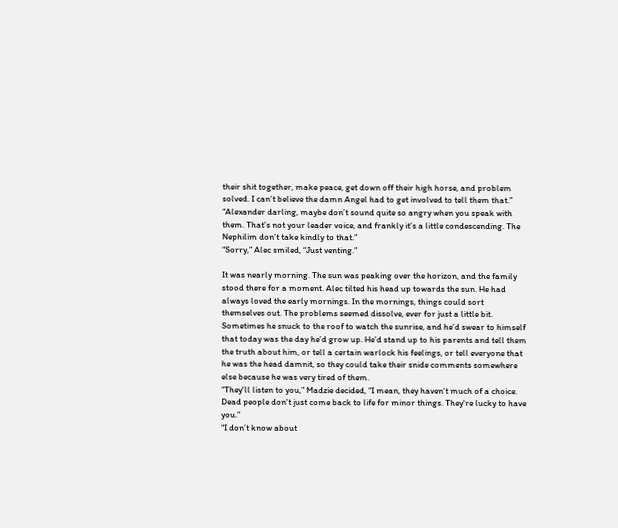their shit together, make peace, get down off their high horse, and problem solved. I can’t believe the damn Angel had to get involved to tell them that.”
“Alexander darling, maybe don’t sound quite so angry when you speak with them. That’s not your leader voice, and frankly it’s a little condescending. The Nephilim don’t take kindly to that.”
“Sorry,” Alec smiled, “Just venting.”

It was nearly morning. The sun was peaking over the horizon, and the family stood there for a moment. Alec tilted his head up towards the sun. He had always loved the early mornings. In the mornings, things could sort themselves out. The problems seemed dissolve, ever for just a little bit. Sometimes he snuck to the roof to watch the sunrise, and he’d swear to himself that today was the day he’d grow up. He’d stand up to his parents and tell them the truth about him, or tell a certain warlock his feelings, or tell everyone that he was the head damnit, so they could take their snide comments somewhere else because he was very tired of them.
“They'll listen to you,” Madzie decided, “I mean, they haven't much of a choice. Dead people don't just come back to life for minor things. They're lucky to have you.”
“I don’t know about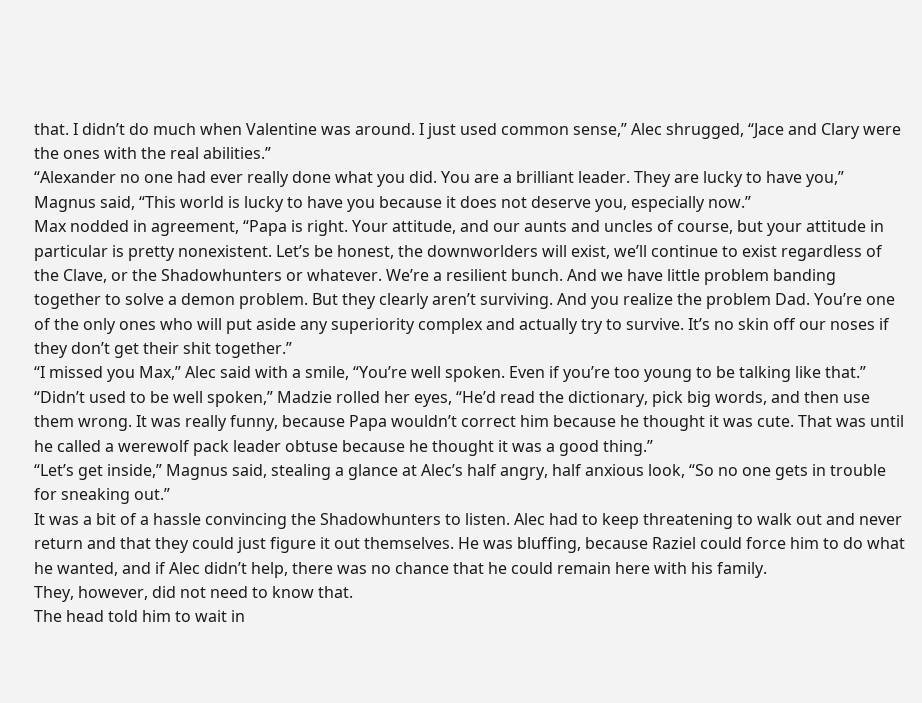that. I didn’t do much when Valentine was around. I just used common sense,” Alec shrugged, “Jace and Clary were the ones with the real abilities.”
“Alexander no one had ever really done what you did. You are a brilliant leader. They are lucky to have you,” Magnus said, “This world is lucky to have you because it does not deserve you, especially now.”
Max nodded in agreement, “Papa is right. Your attitude, and our aunts and uncles of course, but your attitude in particular is pretty nonexistent. Let’s be honest, the downworlders will exist, we’ll continue to exist regardless of the Clave, or the Shadowhunters or whatever. We’re a resilient bunch. And we have little problem banding together to solve a demon problem. But they clearly aren’t surviving. And you realize the problem Dad. You’re one of the only ones who will put aside any superiority complex and actually try to survive. It’s no skin off our noses if they don’t get their shit together.”
“I missed you Max,” Alec said with a smile, “You’re well spoken. Even if you’re too young to be talking like that.”
“Didn’t used to be well spoken,” Madzie rolled her eyes, “He’d read the dictionary, pick big words, and then use them wrong. It was really funny, because Papa wouldn’t correct him because he thought it was cute. That was until he called a werewolf pack leader obtuse because he thought it was a good thing.”
“Let’s get inside,” Magnus said, stealing a glance at Alec’s half angry, half anxious look, “So no one gets in trouble for sneaking out.”
It was a bit of a hassle convincing the Shadowhunters to listen. Alec had to keep threatening to walk out and never return and that they could just figure it out themselves. He was bluffing, because Raziel could force him to do what he wanted, and if Alec didn’t help, there was no chance that he could remain here with his family.
They, however, did not need to know that.
The head told him to wait in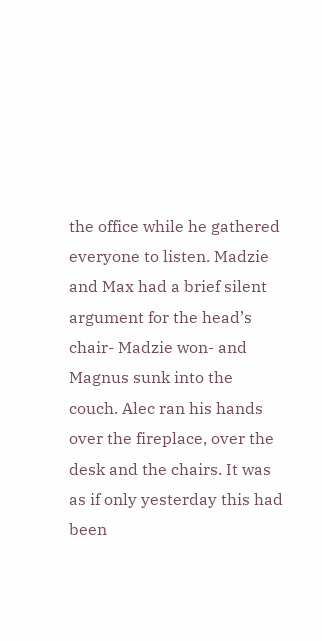the office while he gathered everyone to listen. Madzie and Max had a brief silent argument for the head’s chair- Madzie won- and Magnus sunk into the couch. Alec ran his hands over the fireplace, over the desk and the chairs. It was as if only yesterday this had been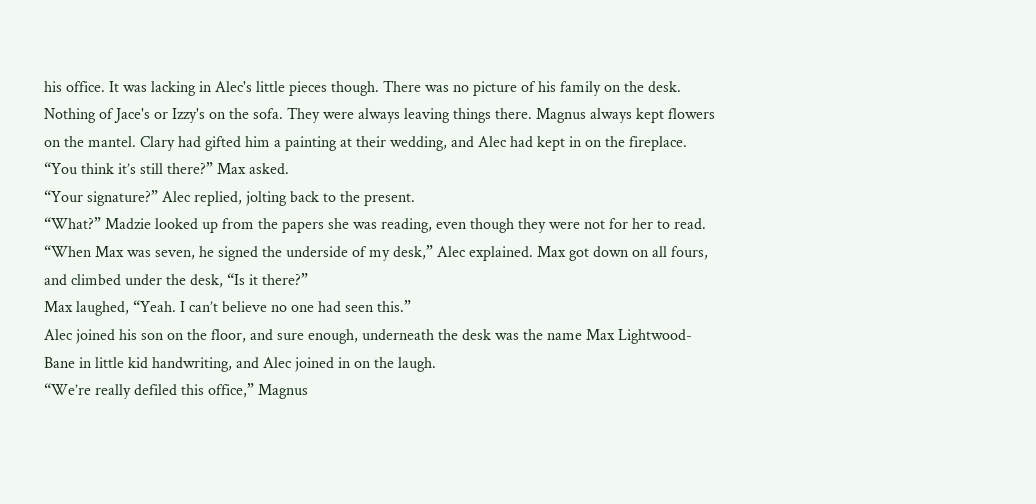his office. It was lacking in Alec's little pieces though. There was no picture of his family on the desk. Nothing of Jace's or Izzy's on the sofa. They were always leaving things there. Magnus always kept flowers on the mantel. Clary had gifted him a painting at their wedding, and Alec had kept in on the fireplace.
“You think it’s still there?” Max asked.
“Your signature?” Alec replied, jolting back to the present.
“What?” Madzie looked up from the papers she was reading, even though they were not for her to read.
“When Max was seven, he signed the underside of my desk,” Alec explained. Max got down on all fours, and climbed under the desk, “Is it there?”
Max laughed, “Yeah. I can’t believe no one had seen this.”
Alec joined his son on the floor, and sure enough, underneath the desk was the name Max Lightwood-Bane in little kid handwriting, and Alec joined in on the laugh.
“We’re really defiled this office,” Magnus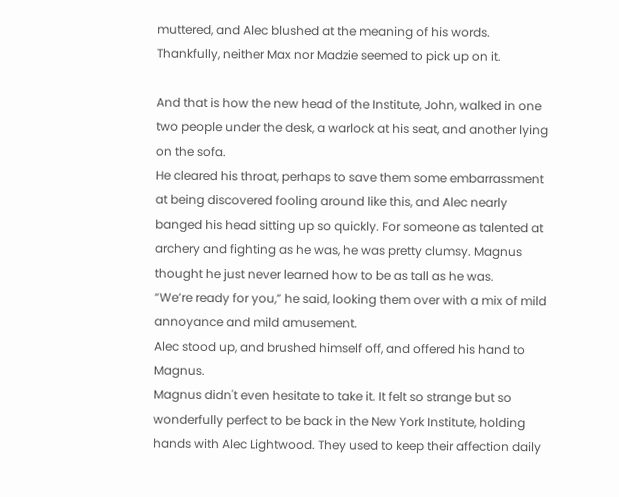muttered, and Alec blushed at the meaning of his words. Thankfully, neither Max nor Madzie seemed to pick up on it.

And that is how the new head of the Institute, John, walked in one two people under the desk, a warlock at his seat, and another lying on the sofa.
He cleared his throat, perhaps to save them some embarrassment at being discovered fooling around like this, and Alec nearly banged his head sitting up so quickly. For someone as talented at archery and fighting as he was, he was pretty clumsy. Magnus thought he just never learned how to be as tall as he was.
“We’re ready for you,” he said, looking them over with a mix of mild annoyance and mild amusement.
Alec stood up, and brushed himself off, and offered his hand to Magnus.
Magnus didn't even hesitate to take it. It felt so strange but so wonderfully perfect to be back in the New York Institute, holding hands with Alec Lightwood. They used to keep their affection daily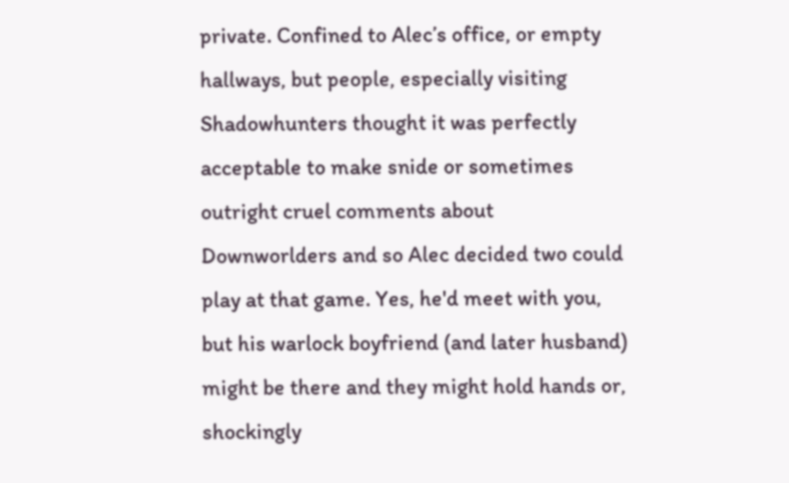private. Confined to Alec’s office, or empty hallways, but people, especially visiting Shadowhunters thought it was perfectly acceptable to make snide or sometimes outright cruel comments about Downworlders and so Alec decided two could play at that game. Yes, he'd meet with you, but his warlock boyfriend (and later husband) might be there and they might hold hands or, shockingly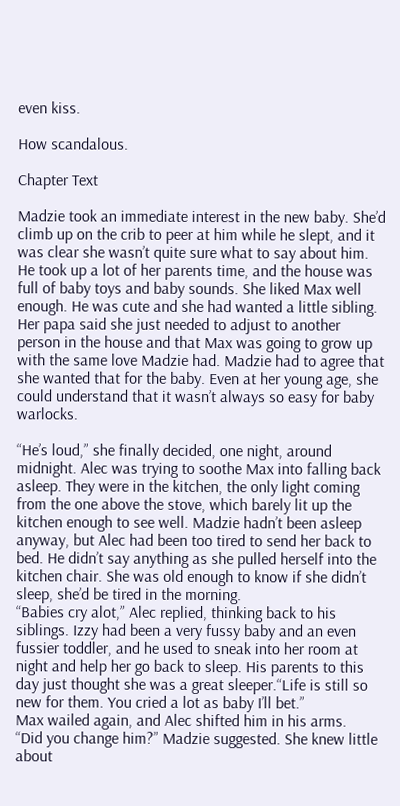even kiss.

How scandalous.

Chapter Text

Madzie took an immediate interest in the new baby. She’d climb up on the crib to peer at him while he slept, and it was clear she wasn’t quite sure what to say about him. He took up a lot of her parents time, and the house was full of baby toys and baby sounds. She liked Max well enough. He was cute and she had wanted a little sibling. Her papa said she just needed to adjust to another person in the house and that Max was going to grow up with the same love Madzie had. Madzie had to agree that she wanted that for the baby. Even at her young age, she could understand that it wasn’t always so easy for baby warlocks.

“He’s loud,” she finally decided, one night, around midnight. Alec was trying to soothe Max into falling back asleep. They were in the kitchen, the only light coming from the one above the stove, which barely lit up the kitchen enough to see well. Madzie hadn’t been asleep anyway, but Alec had been too tired to send her back to bed. He didn’t say anything as she pulled herself into the kitchen chair. She was old enough to know if she didn’t sleep, she’d be tired in the morning.
“Babies cry alot,” Alec replied, thinking back to his siblings. Izzy had been a very fussy baby and an even fussier toddler, and he used to sneak into her room at night and help her go back to sleep. His parents to this day just thought she was a great sleeper.“Life is still so new for them. You cried a lot as baby I’ll bet.”
Max wailed again, and Alec shifted him in his arms.
“Did you change him?” Madzie suggested. She knew little about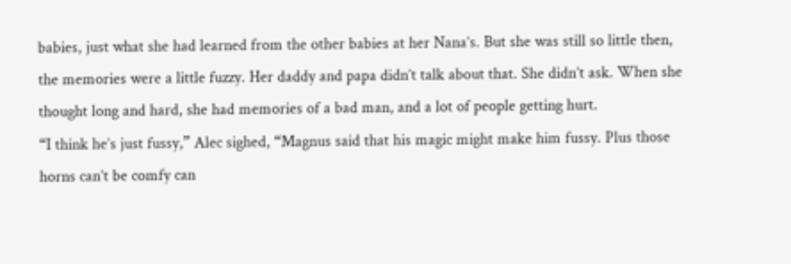babies, just what she had learned from the other babies at her Nana’s. But she was still so little then, the memories were a little fuzzy. Her daddy and papa didn’t talk about that. She didn’t ask. When she thought long and hard, she had memories of a bad man, and a lot of people getting hurt.
“I think he’s just fussy,” Alec sighed, “Magnus said that his magic might make him fussy. Plus those horns can’t be comfy can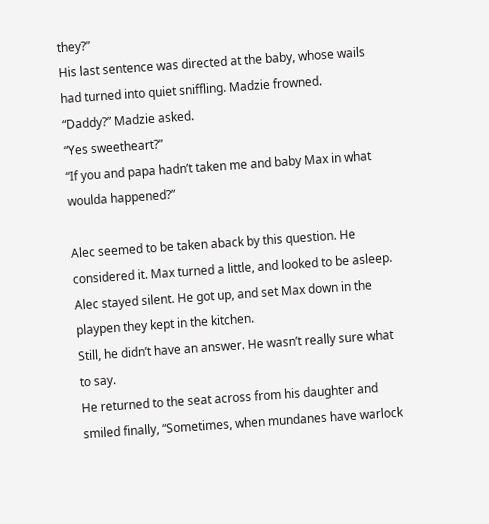they?”
His last sentence was directed at the baby, whose wails had turned into quiet sniffling. Madzie frowned.
“Daddy?” Madzie asked.
“Yes sweetheart?”
“If you and papa hadn’t taken me and baby Max in what woulda happened?”

Alec seemed to be taken aback by this question. He considered it. Max turned a little, and looked to be asleep. Alec stayed silent. He got up, and set Max down in the playpen they kept in the kitchen.
Still, he didn’t have an answer. He wasn’t really sure what to say.
He returned to the seat across from his daughter and smiled finally, “Sometimes, when mundanes have warlock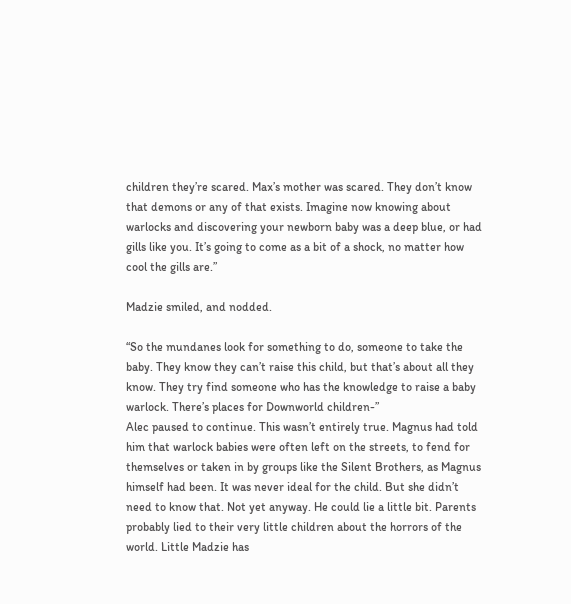children they’re scared. Max’s mother was scared. They don’t know that demons or any of that exists. Imagine now knowing about warlocks and discovering your newborn baby was a deep blue, or had gills like you. It’s going to come as a bit of a shock, no matter how cool the gills are.”

Madzie smiled, and nodded.

“So the mundanes look for something to do, someone to take the baby. They know they can’t raise this child, but that’s about all they know. They try find someone who has the knowledge to raise a baby warlock. There’s places for Downworld children-”
Alec paused to continue. This wasn’t entirely true. Magnus had told him that warlock babies were often left on the streets, to fend for themselves or taken in by groups like the Silent Brothers, as Magnus himself had been. It was never ideal for the child. But she didn’t need to know that. Not yet anyway. He could lie a little bit. Parents probably lied to their very little children about the horrors of the world. Little Madzie has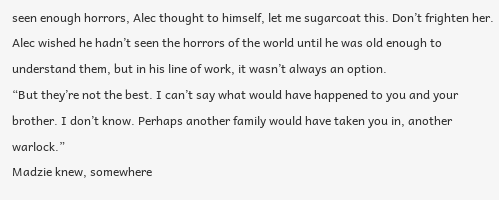seen enough horrors, Alec thought to himself, let me sugarcoat this. Don’t frighten her.
Alec wished he hadn’t seen the horrors of the world until he was old enough to understand them, but in his line of work, it wasn’t always an option.
“But they’re not the best. I can’t say what would have happened to you and your brother. I don’t know. Perhaps another family would have taken you in, another warlock.”
Madzie knew, somewhere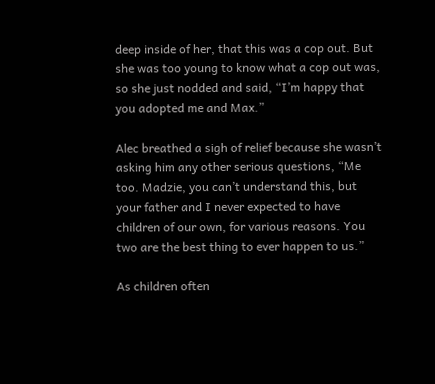deep inside of her, that this was a cop out. But she was too young to know what a cop out was, so she just nodded and said, “I’m happy that you adopted me and Max.”

Alec breathed a sigh of relief because she wasn’t asking him any other serious questions, “Me too. Madzie, you can’t understand this, but your father and I never expected to have children of our own, for various reasons. You two are the best thing to ever happen to us.”

As children often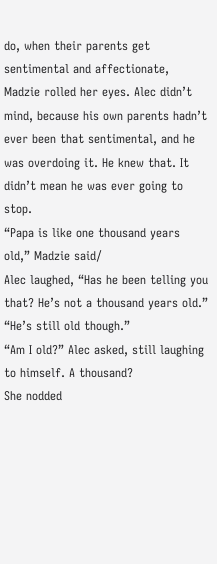do, when their parents get sentimental and affectionate, Madzie rolled her eyes. Alec didn’t mind, because his own parents hadn’t ever been that sentimental, and he was overdoing it. He knew that. It didn’t mean he was ever going to stop.
“Papa is like one thousand years old,” Madzie said/
Alec laughed, “Has he been telling you that? He’s not a thousand years old.”
“He’s still old though.”
“Am I old?” Alec asked, still laughing to himself. A thousand?
She nodded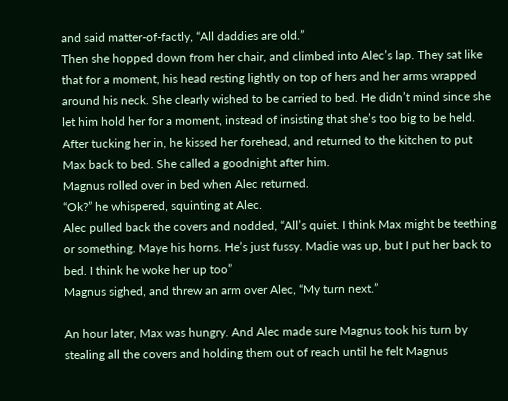and said matter-of-factly, “All daddies are old.”
Then she hopped down from her chair, and climbed into Alec’s lap. They sat like that for a moment, his head resting lightly on top of hers and her arms wrapped around his neck. She clearly wished to be carried to bed. He didn’t mind since she let him hold her for a moment, instead of insisting that she’s too big to be held.
After tucking her in, he kissed her forehead, and returned to the kitchen to put Max back to bed. She called a goodnight after him.
Magnus rolled over in bed when Alec returned.
“Ok?” he whispered, squinting at Alec.
Alec pulled back the covers and nodded, “All’s quiet. I think Max might be teething or something. Maye his horns. He’s just fussy. Madie was up, but I put her back to bed. I think he woke her up too”
Magnus sighed, and threw an arm over Alec, “My turn next.”

An hour later, Max was hungry. And Alec made sure Magnus took his turn by stealing all the covers and holding them out of reach until he felt Magnus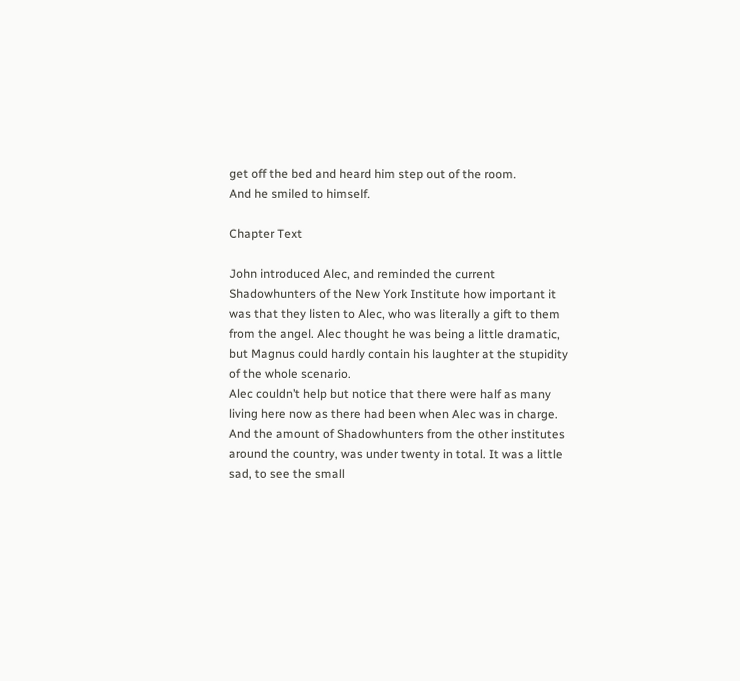get off the bed and heard him step out of the room.
And he smiled to himself.

Chapter Text

John introduced Alec, and reminded the current Shadowhunters of the New York Institute how important it was that they listen to Alec, who was literally a gift to them from the angel. Alec thought he was being a little dramatic, but Magnus could hardly contain his laughter at the stupidity of the whole scenario.
Alec couldn’t help but notice that there were half as many living here now as there had been when Alec was in charge. And the amount of Shadowhunters from the other institutes around the country, was under twenty in total. It was a little sad, to see the small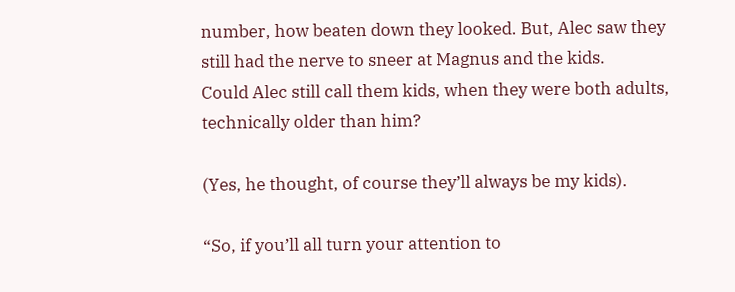number, how beaten down they looked. But, Alec saw they still had the nerve to sneer at Magnus and the kids.
Could Alec still call them kids, when they were both adults, technically older than him?

(Yes, he thought, of course they’ll always be my kids).

“So, if you’ll all turn your attention to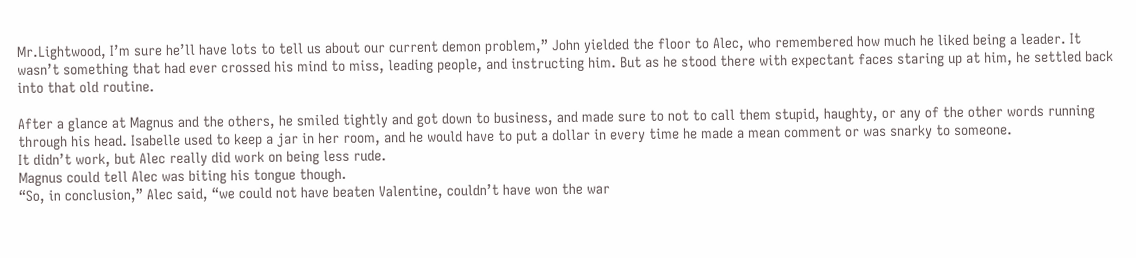Mr.Lightwood, I’m sure he’ll have lots to tell us about our current demon problem,” John yielded the floor to Alec, who remembered how much he liked being a leader. It wasn’t something that had ever crossed his mind to miss, leading people, and instructing him. But as he stood there with expectant faces staring up at him, he settled back into that old routine.

After a glance at Magnus and the others, he smiled tightly and got down to business, and made sure to not to call them stupid, haughty, or any of the other words running through his head. Isabelle used to keep a jar in her room, and he would have to put a dollar in every time he made a mean comment or was snarky to someone.
It didn’t work, but Alec really did work on being less rude.
Magnus could tell Alec was biting his tongue though.
“So, in conclusion,” Alec said, “we could not have beaten Valentine, couldn’t have won the war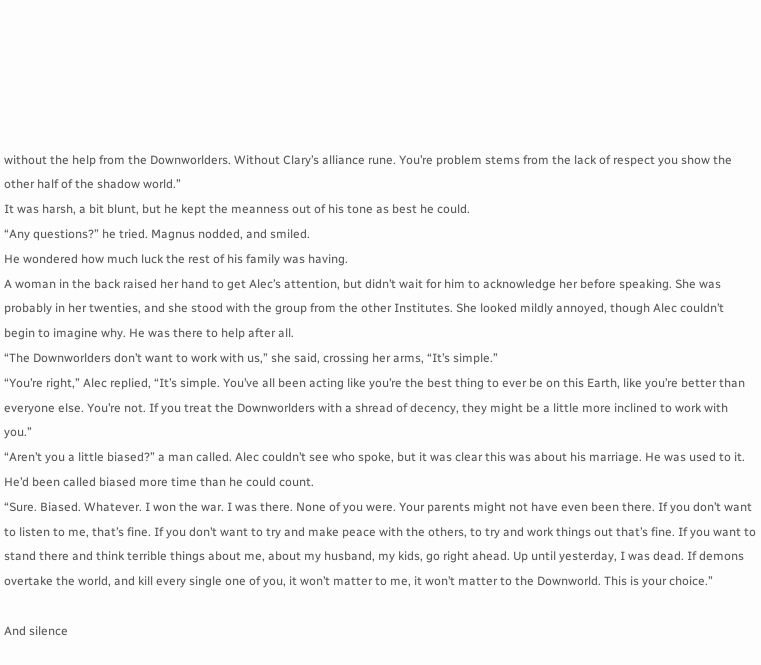without the help from the Downworlders. Without Clary’s alliance rune. You’re problem stems from the lack of respect you show the other half of the shadow world.”
It was harsh, a bit blunt, but he kept the meanness out of his tone as best he could.
“Any questions?” he tried. Magnus nodded, and smiled.
He wondered how much luck the rest of his family was having.
A woman in the back raised her hand to get Alec’s attention, but didn’t wait for him to acknowledge her before speaking. She was probably in her twenties, and she stood with the group from the other Institutes. She looked mildly annoyed, though Alec couldn’t begin to imagine why. He was there to help after all.
“The Downworlders don’t want to work with us,” she said, crossing her arms, “It’s simple.”
“You’re right,” Alec replied, “It’s simple. You’ve all been acting like you’re the best thing to ever be on this Earth, like you’re better than everyone else. You’re not. If you treat the Downworlders with a shread of decency, they might be a little more inclined to work with you.”
“Aren’t you a little biased?” a man called. Alec couldn’t see who spoke, but it was clear this was about his marriage. He was used to it. He’d been called biased more time than he could count.
“Sure. Biased. Whatever. I won the war. I was there. None of you were. Your parents might not have even been there. If you don’t want to listen to me, that’s fine. If you don’t want to try and make peace with the others, to try and work things out that’s fine. If you want to stand there and think terrible things about me, about my husband, my kids, go right ahead. Up until yesterday, I was dead. If demons overtake the world, and kill every single one of you, it won’t matter to me, it won’t matter to the Downworld. This is your choice.”

And silence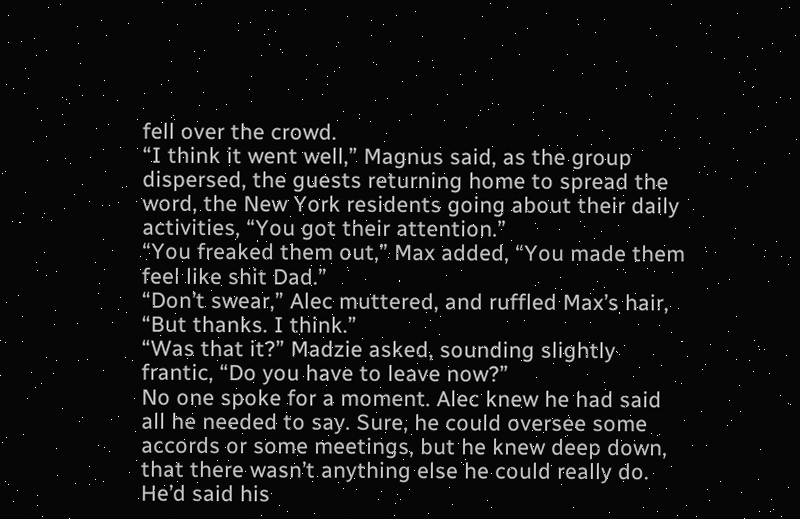fell over the crowd.
“I think it went well,” Magnus said, as the group dispersed, the guests returning home to spread the word, the New York residents going about their daily activities, “You got their attention.”
“You freaked them out,” Max added, “You made them feel like shit Dad.”
“Don’t swear,” Alec muttered, and ruffled Max’s hair, “But thanks. I think.”
“Was that it?” Madzie asked, sounding slightly frantic, “Do you have to leave now?”
No one spoke for a moment. Alec knew he had said all he needed to say. Sure, he could oversee some accords or some meetings, but he knew deep down, that there wasn’t anything else he could really do. He’d said his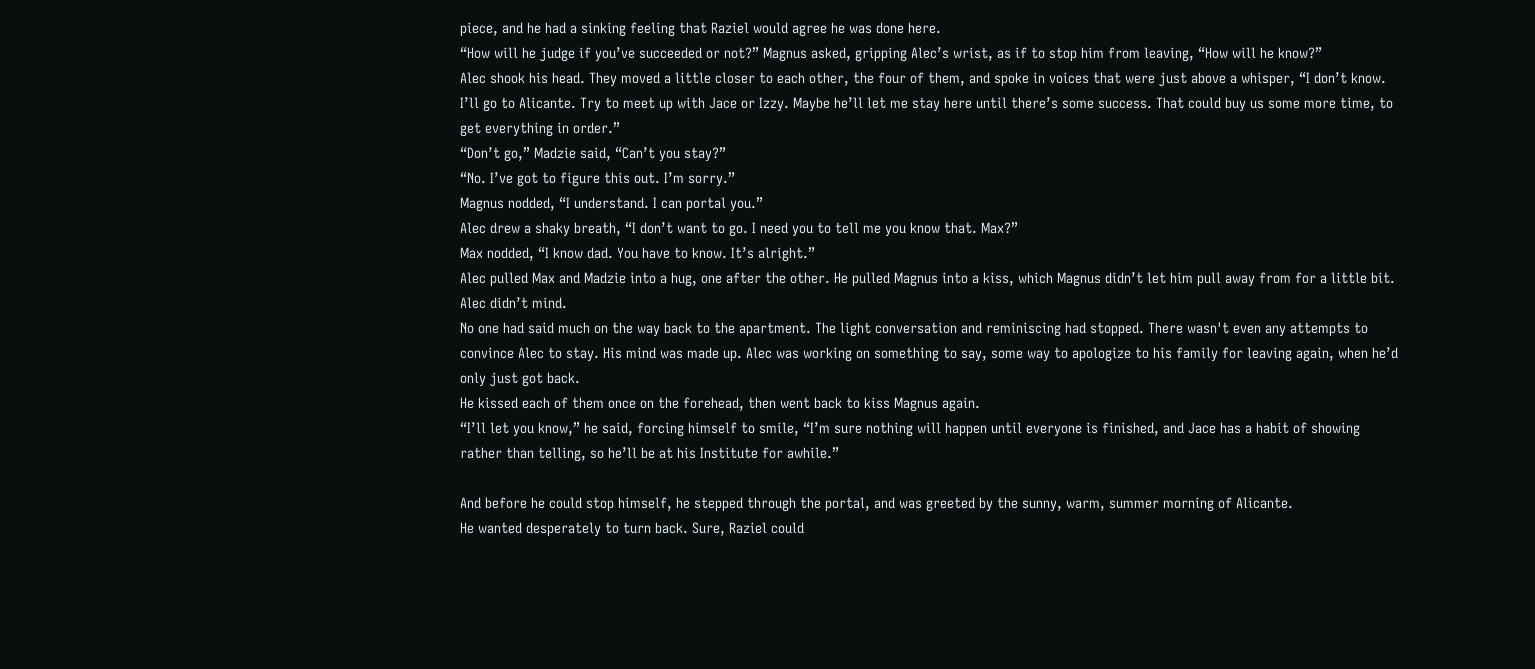piece, and he had a sinking feeling that Raziel would agree he was done here.
“How will he judge if you’ve succeeded or not?” Magnus asked, gripping Alec’s wrist, as if to stop him from leaving, “How will he know?”
Alec shook his head. They moved a little closer to each other, the four of them, and spoke in voices that were just above a whisper, “I don’t know. I’ll go to Alicante. Try to meet up with Jace or Izzy. Maybe he’ll let me stay here until there’s some success. That could buy us some more time, to get everything in order.”
“Don’t go,” Madzie said, “Can’t you stay?”
“No. I’ve got to figure this out. I’m sorry.”
Magnus nodded, “I understand. I can portal you.”
Alec drew a shaky breath, “I don’t want to go. I need you to tell me you know that. Max?”
Max nodded, “I know dad. You have to know. It’s alright.”
Alec pulled Max and Madzie into a hug, one after the other. He pulled Magnus into a kiss, which Magnus didn’t let him pull away from for a little bit. Alec didn’t mind.
No one had said much on the way back to the apartment. The light conversation and reminiscing had stopped. There wasn't even any attempts to convince Alec to stay. His mind was made up. Alec was working on something to say, some way to apologize to his family for leaving again, when he’d only just got back.
He kissed each of them once on the forehead, then went back to kiss Magnus again.
“I’ll let you know,” he said, forcing himself to smile, “I’m sure nothing will happen until everyone is finished, and Jace has a habit of showing rather than telling, so he’ll be at his Institute for awhile.”

And before he could stop himself, he stepped through the portal, and was greeted by the sunny, warm, summer morning of Alicante.
He wanted desperately to turn back. Sure, Raziel could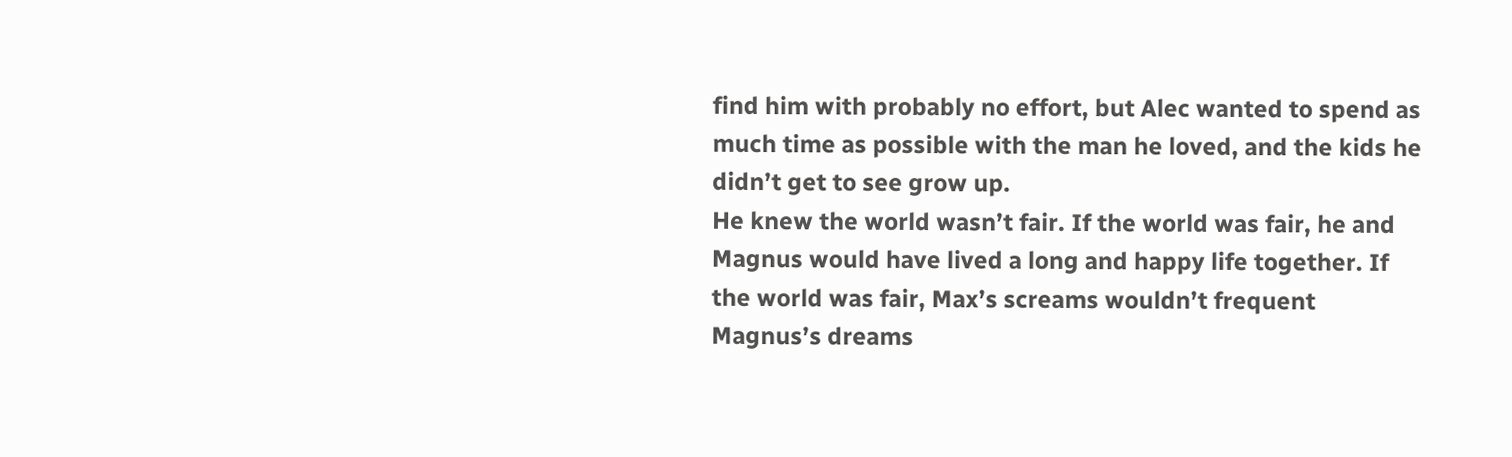find him with probably no effort, but Alec wanted to spend as much time as possible with the man he loved, and the kids he didn’t get to see grow up.
He knew the world wasn’t fair. If the world was fair, he and Magnus would have lived a long and happy life together. If the world was fair, Max’s screams wouldn’t frequent Magnus’s dreams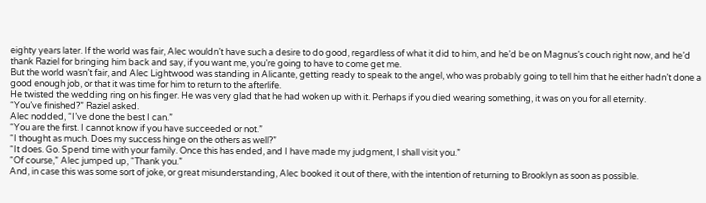eighty years later. If the world was fair, Alec wouldn’t have such a desire to do good, regardless of what it did to him, and he’d be on Magnus’s couch right now, and he’d thank Raziel for bringing him back and say, if you want me, you’re going to have to come get me.
But the world wasn’t fair, and Alec Lightwood was standing in Alicante, getting ready to speak to the angel, who was probably going to tell him that he either hadn’t done a good enough job, or that it was time for him to return to the afterlife.
He twisted the wedding ring on his finger. He was very glad that he had woken up with it. Perhaps if you died wearing something, it was on you for all eternity.
“You’ve finished?” Raziel asked.
Alec nodded, “I’ve done the best I can.”
“You are the first. I cannot know if you have succeeded or not.”
“I thought as much. Does my success hinge on the others as well?”
“It does. Go. Spend time with your family. Once this has ended, and I have made my judgment, I shall visit you.”
“Of course,” Alec jumped up, “Thank you.”
And, in case this was some sort of joke, or great misunderstanding, Alec booked it out of there, with the intention of returning to Brooklyn as soon as possible.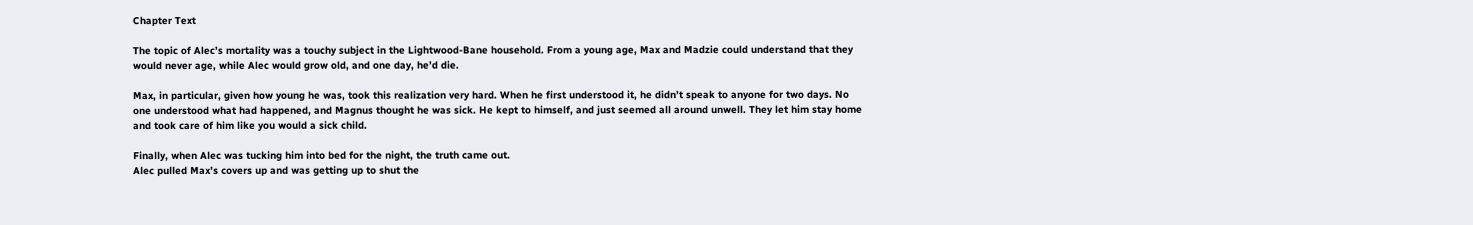Chapter Text

The topic of Alec’s mortality was a touchy subject in the Lightwood-Bane household. From a young age, Max and Madzie could understand that they would never age, while Alec would grow old, and one day, he’d die.

Max, in particular, given how young he was, took this realization very hard. When he first understood it, he didn’t speak to anyone for two days. No one understood what had happened, and Magnus thought he was sick. He kept to himself, and just seemed all around unwell. They let him stay home and took care of him like you would a sick child.

Finally, when Alec was tucking him into bed for the night, the truth came out.
Alec pulled Max’s covers up and was getting up to shut the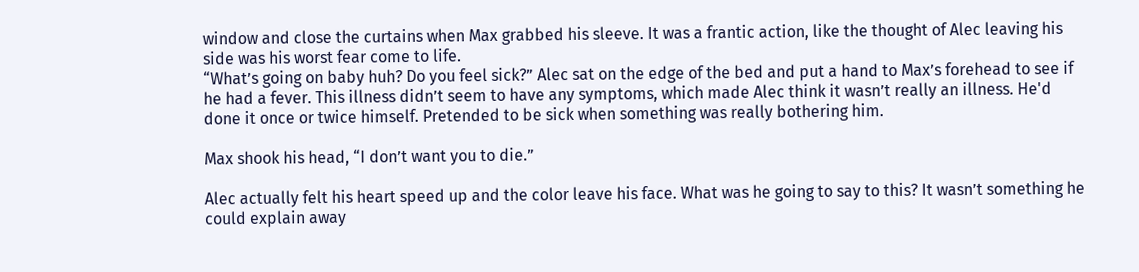window and close the curtains when Max grabbed his sleeve. It was a frantic action, like the thought of Alec leaving his side was his worst fear come to life.
“What’s going on baby huh? Do you feel sick?” Alec sat on the edge of the bed and put a hand to Max’s forehead to see if he had a fever. This illness didn’t seem to have any symptoms, which made Alec think it wasn’t really an illness. He'd done it once or twice himself. Pretended to be sick when something was really bothering him.

Max shook his head, “I don’t want you to die.”

Alec actually felt his heart speed up and the color leave his face. What was he going to say to this? It wasn’t something he could explain away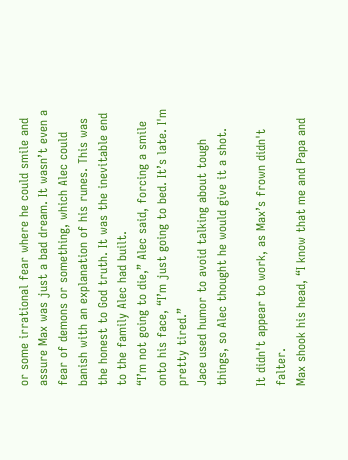or some irrational fear where he could smile and assure Max was just a bad dream. It wasn’t even a fear of demons or something, which Alec could banish with an explanation of his runes. This was the honest to God truth. It was the inevitable end to the family Alec had built.
“I’m not going to die,” Alec said, forcing a smile onto his face, “I’m just going to bed. It’s late. I'm pretty tired.”
Jace used humor to avoid talking about tough things, so Alec thought he would give it a shot.

It didn't appear to work, as Max’s frown didn't falter.
Max shook his head, “I know that me and Papa and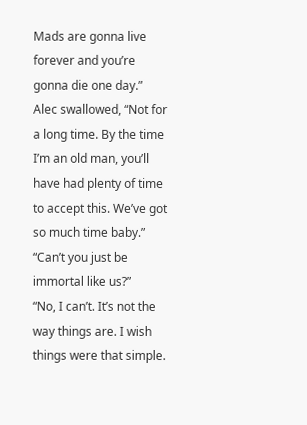Mads are gonna live forever and you’re gonna die one day.”
Alec swallowed, “Not for a long time. By the time I’m an old man, you’ll have had plenty of time to accept this. We’ve got so much time baby.”
“Can’t you just be immortal like us?”
“No, I can’t. It’s not the way things are. I wish things were that simple.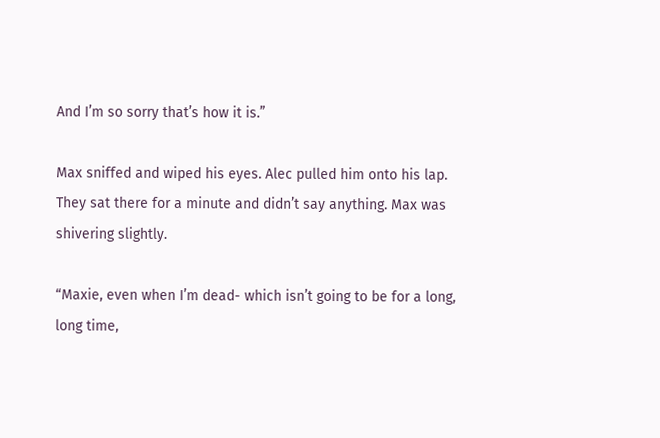And I’m so sorry that’s how it is.”

Max sniffed and wiped his eyes. Alec pulled him onto his lap. They sat there for a minute and didn’t say anything. Max was shivering slightly.

“Maxie, even when I’m dead- which isn’t going to be for a long, long time,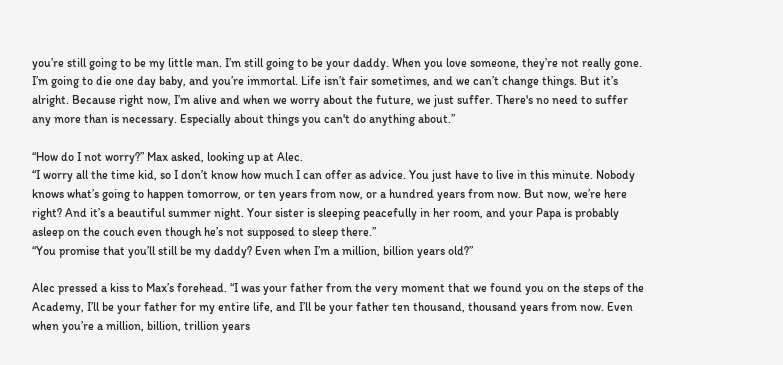you’re still going to be my little man. I’m still going to be your daddy. When you love someone, they’re not really gone. I’m going to die one day baby, and you’re immortal. Life isn’t fair sometimes, and we can’t change things. But it’s alright. Because right now, I’m alive and when we worry about the future, we just suffer. There's no need to suffer any more than is necessary. Especially about things you can't do anything about.”

“How do I not worry?” Max asked, looking up at Alec.
“I worry all the time kid, so I don’t know how much I can offer as advice. You just have to live in this minute. Nobody knows what’s going to happen tomorrow, or ten years from now, or a hundred years from now. But now, we’re here right? And it’s a beautiful summer night. Your sister is sleeping peacefully in her room, and your Papa is probably asleep on the couch even though he’s not supposed to sleep there.”
“You promise that you’ll still be my daddy? Even when I’m a million, billion years old?”

Alec pressed a kiss to Max’s forehead. “I was your father from the very moment that we found you on the steps of the Academy, I’ll be your father for my entire life, and I’ll be your father ten thousand, thousand years from now. Even when you’re a million, billion, trillion years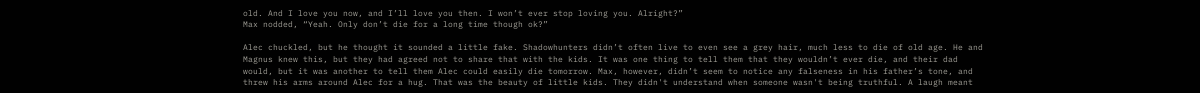old. And I love you now, and I’ll love you then. I won’t ever stop loving you. Alright?”
Max nodded, “Yeah. Only don’t die for a long time though ok?”

Alec chuckled, but he thought it sounded a little fake. Shadowhunters didn’t often live to even see a grey hair, much less to die of old age. He and Magnus knew this, but they had agreed not to share that with the kids. It was one thing to tell them that they wouldn’t ever die, and their dad would, but it was another to tell them Alec could easily die tomorrow. Max, however, didn’t seem to notice any falseness in his father’s tone, and threw his arms around Alec for a hug. That was the beauty of little kids. They didn't understand when someone wasn't being truthful. A laugh meant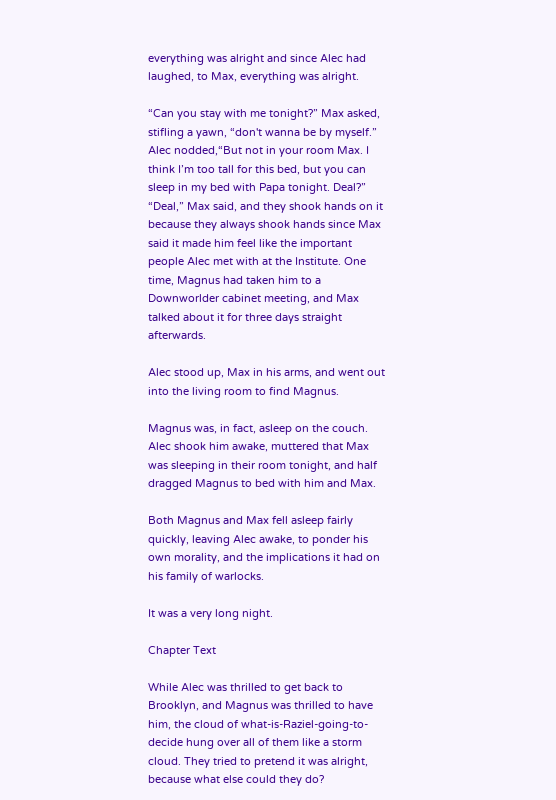everything was alright and since Alec had laughed, to Max, everything was alright.

“Can you stay with me tonight?” Max asked, stifling a yawn, “don't wanna be by myself.”
Alec nodded,“But not in your room Max. I think I’m too tall for this bed, but you can sleep in my bed with Papa tonight. Deal?”
“Deal,” Max said, and they shook hands on it because they always shook hands since Max said it made him feel like the important people Alec met with at the Institute. One time, Magnus had taken him to a Downworlder cabinet meeting, and Max talked about it for three days straight afterwards.

Alec stood up, Max in his arms, and went out into the living room to find Magnus.

Magnus was, in fact, asleep on the couch. Alec shook him awake, muttered that Max was sleeping in their room tonight, and half dragged Magnus to bed with him and Max.

Both Magnus and Max fell asleep fairly quickly, leaving Alec awake, to ponder his own morality, and the implications it had on his family of warlocks.

It was a very long night.

Chapter Text

While Alec was thrilled to get back to Brooklyn, and Magnus was thrilled to have him, the cloud of what-is-Raziel-going-to-decide hung over all of them like a storm cloud. They tried to pretend it was alright, because what else could they do?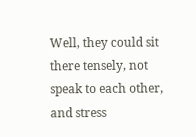Well, they could sit there tensely, not speak to each other, and stress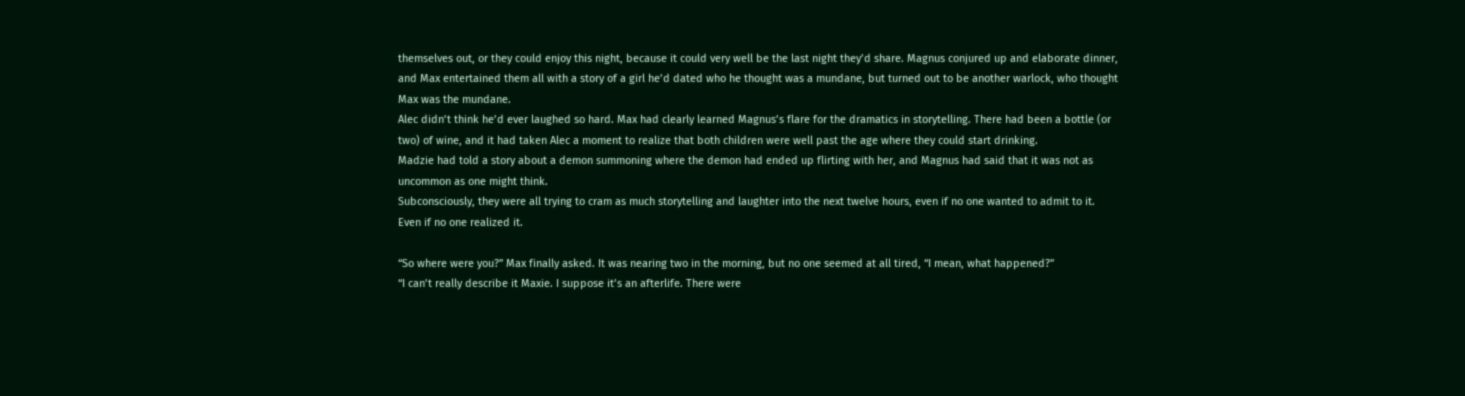themselves out, or they could enjoy this night, because it could very well be the last night they’d share. Magnus conjured up and elaborate dinner, and Max entertained them all with a story of a girl he’d dated who he thought was a mundane, but turned out to be another warlock, who thought Max was the mundane.
Alec didn’t think he’d ever laughed so hard. Max had clearly learned Magnus’s flare for the dramatics in storytelling. There had been a bottle (or two) of wine, and it had taken Alec a moment to realize that both children were well past the age where they could start drinking.
Madzie had told a story about a demon summoning where the demon had ended up flirting with her, and Magnus had said that it was not as uncommon as one might think.
Subconsciously, they were all trying to cram as much storytelling and laughter into the next twelve hours, even if no one wanted to admit to it. Even if no one realized it.

“So where were you?” Max finally asked. It was nearing two in the morning, but no one seemed at all tired, “I mean, what happened?”
“I can’t really describe it Maxie. I suppose it’s an afterlife. There were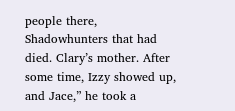people there, Shadowhunters that had died. Clary’s mother. After some time, Izzy showed up, and Jace,” he took a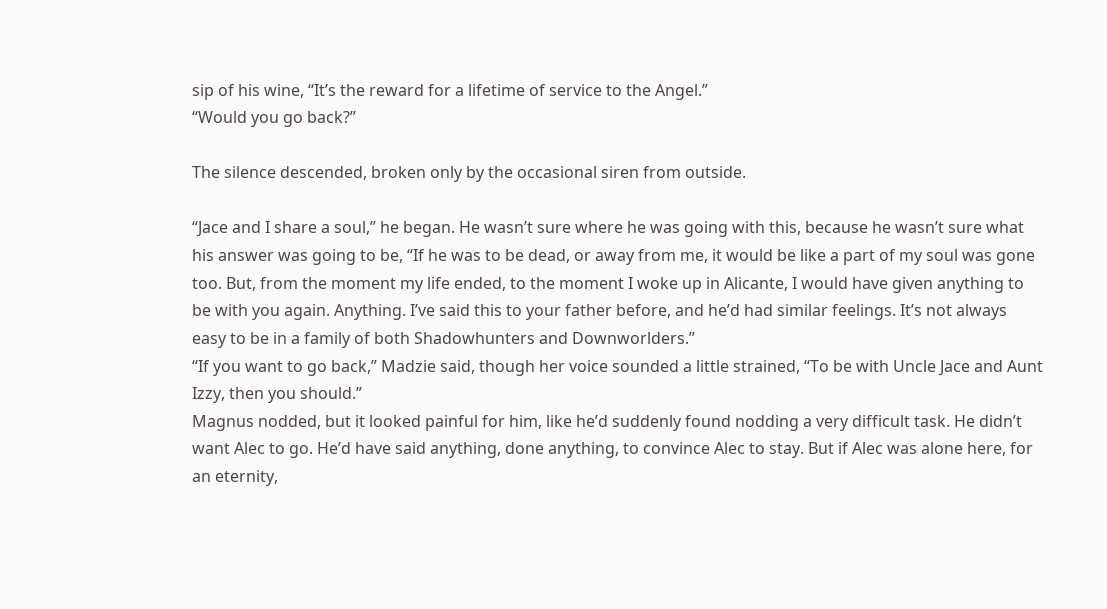sip of his wine, “It’s the reward for a lifetime of service to the Angel.”
“Would you go back?”

The silence descended, broken only by the occasional siren from outside.

“Jace and I share a soul,” he began. He wasn’t sure where he was going with this, because he wasn’t sure what his answer was going to be, “If he was to be dead, or away from me, it would be like a part of my soul was gone too. But, from the moment my life ended, to the moment I woke up in Alicante, I would have given anything to be with you again. Anything. I’ve said this to your father before, and he’d had similar feelings. It’s not always easy to be in a family of both Shadowhunters and Downworlders.”
“If you want to go back,” Madzie said, though her voice sounded a little strained, “To be with Uncle Jace and Aunt Izzy, then you should.”
Magnus nodded, but it looked painful for him, like he’d suddenly found nodding a very difficult task. He didn’t want Alec to go. He’d have said anything, done anything, to convince Alec to stay. But if Alec was alone here, for an eternity,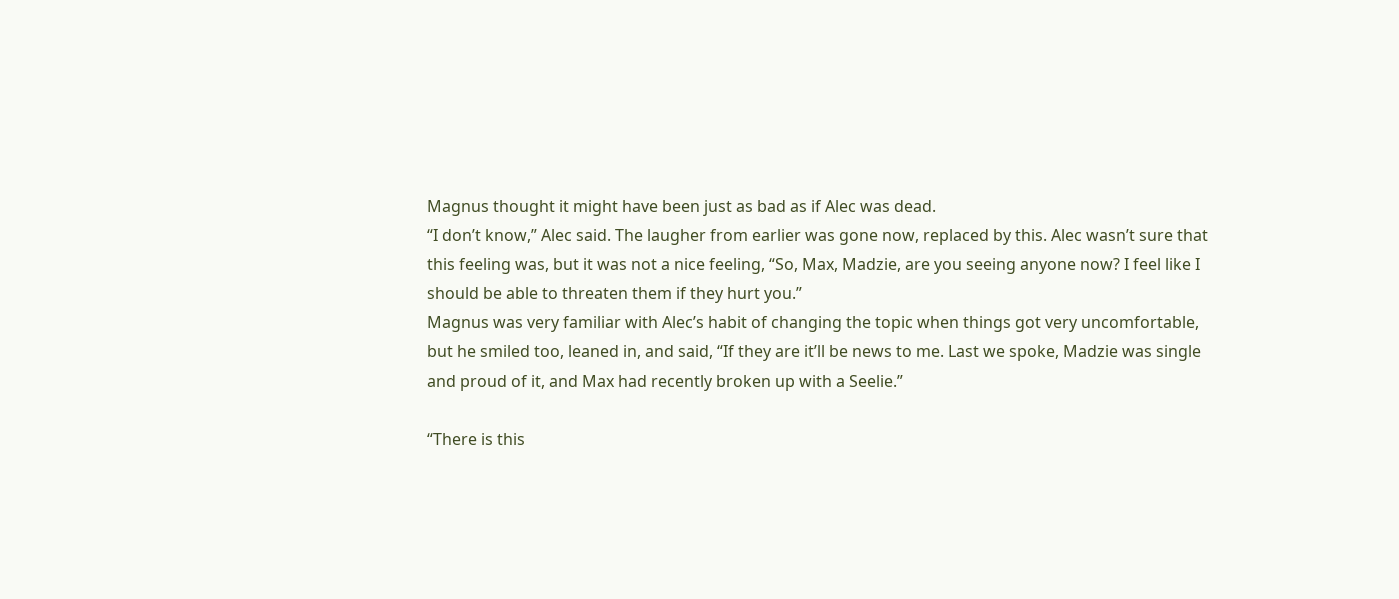Magnus thought it might have been just as bad as if Alec was dead.
“I don’t know,” Alec said. The laugher from earlier was gone now, replaced by this. Alec wasn’t sure that this feeling was, but it was not a nice feeling, “So, Max, Madzie, are you seeing anyone now? I feel like I should be able to threaten them if they hurt you.”
Magnus was very familiar with Alec’s habit of changing the topic when things got very uncomfortable, but he smiled too, leaned in, and said, “If they are it’ll be news to me. Last we spoke, Madzie was single and proud of it, and Max had recently broken up with a Seelie.”

“There is this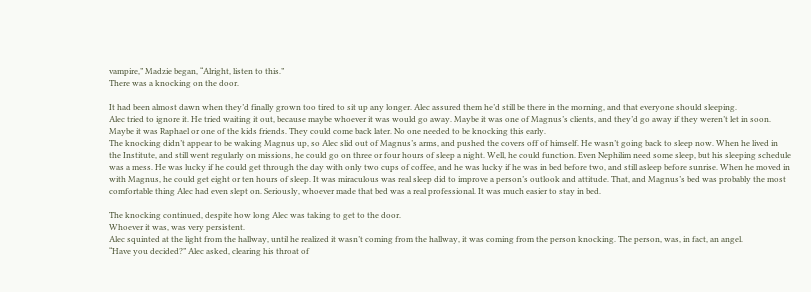vampire,” Madzie began, “Alright, listen to this.”
There was a knocking on the door.

It had been almost dawn when they’d finally grown too tired to sit up any longer. Alec assured them he’d still be there in the morning, and that everyone should sleeping.
Alec tried to ignore it. He tried waiting it out, because maybe whoever it was would go away. Maybe it was one of Magnus’s clients, and they’d go away if they weren’t let in soon. Maybe it was Raphael or one of the kids friends. They could come back later. No one needed to be knocking this early.
The knocking didn’t appear to be waking Magnus up, so Alec slid out of Magnus’s arms, and pushed the covers off of himself. He wasn’t going back to sleep now. When he lived in the Institute, and still went regularly on missions, he could go on three or four hours of sleep a night. Well, he could function. Even Nephilim need some sleep, but his sleeping schedule was a mess. He was lucky if he could get through the day with only two cups of coffee, and he was lucky if he was in bed before two, and still asleep before sunrise. When he moved in with Magnus, he could get eight or ten hours of sleep. It was miraculous was real sleep did to improve a person’s outlook and attitude. That, and Magnus’s bed was probably the most comfortable thing Alec had even slept on. Seriously, whoever made that bed was a real professional. It was much easier to stay in bed.

The knocking continued, despite how long Alec was taking to get to the door.
Whoever it was, was very persistent.
Alec squinted at the light from the hallway, until he realized it wasn’t coming from the hallway, it was coming from the person knocking. The person, was, in fact, an angel.
“Have you decided?” Alec asked, clearing his throat of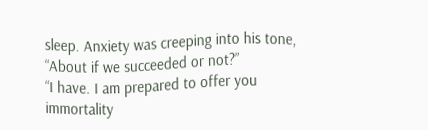sleep. Anxiety was creeping into his tone, “About if we succeeded or not?”
“I have. I am prepared to offer you immortality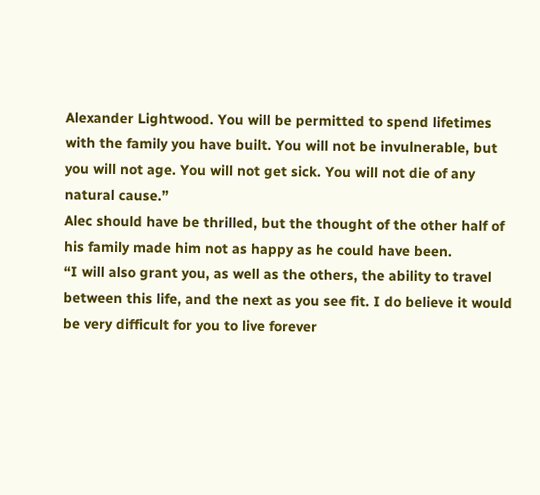Alexander Lightwood. You will be permitted to spend lifetimes with the family you have built. You will not be invulnerable, but you will not age. You will not get sick. You will not die of any natural cause.”
Alec should have be thrilled, but the thought of the other half of his family made him not as happy as he could have been.
“I will also grant you, as well as the others, the ability to travel between this life, and the next as you see fit. I do believe it would be very difficult for you to live forever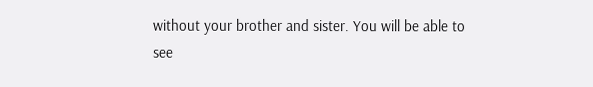without your brother and sister. You will be able to see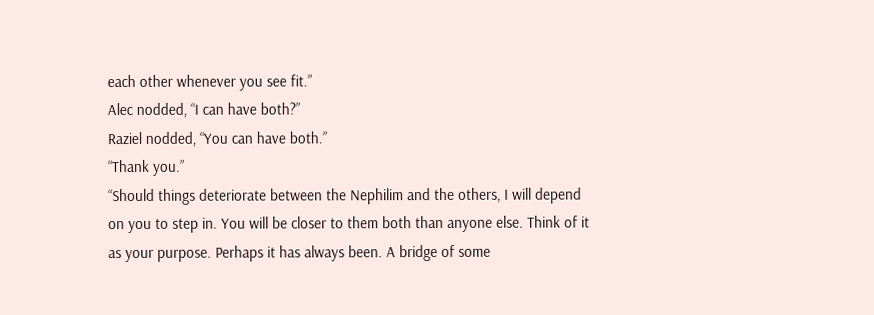each other whenever you see fit.”
Alec nodded, “I can have both?”
Raziel nodded, “You can have both.”
“Thank you.”
“Should things deteriorate between the Nephilim and the others, I will depend on you to step in. You will be closer to them both than anyone else. Think of it as your purpose. Perhaps it has always been. A bridge of some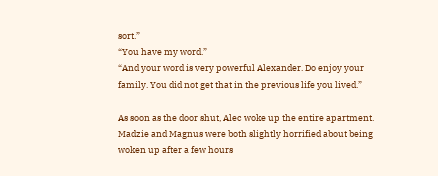sort.”
“You have my word.”
“And your word is very powerful Alexander. Do enjoy your family. You did not get that in the previous life you lived.”

As soon as the door shut, Alec woke up the entire apartment. Madzie and Magnus were both slightly horrified about being woken up after a few hours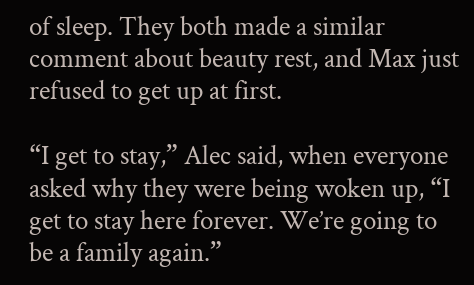of sleep. They both made a similar comment about beauty rest, and Max just refused to get up at first.

“I get to stay,” Alec said, when everyone asked why they were being woken up, “I get to stay here forever. We’re going to be a family again.”